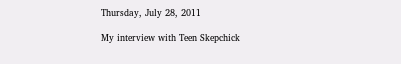Thursday, July 28, 2011

My interview with Teen Skepchick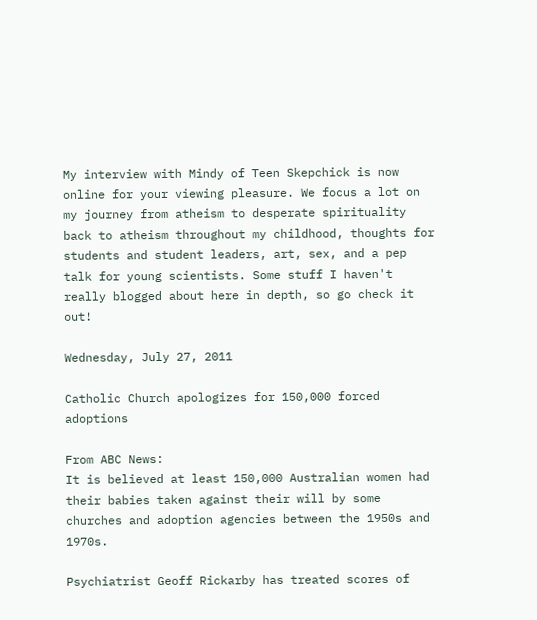My interview with Mindy of Teen Skepchick is now online for your viewing pleasure. We focus a lot on my journey from atheism to desperate spirituality back to atheism throughout my childhood, thoughts for students and student leaders, art, sex, and a pep talk for young scientists. Some stuff I haven't really blogged about here in depth, so go check it out!

Wednesday, July 27, 2011

Catholic Church apologizes for 150,000 forced adoptions

From ABC News:
It is believed at least 150,000 Australian women had their babies taken against their will by some churches and adoption agencies between the 1950s and 1970s.

Psychiatrist Geoff Rickarby has treated scores of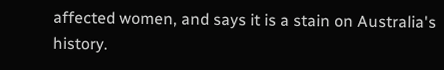affected women, and says it is a stain on Australia's history.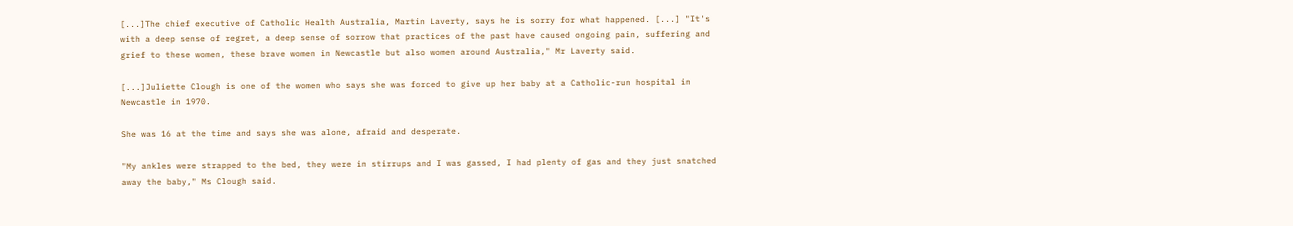[...]The chief executive of Catholic Health Australia, Martin Laverty, says he is sorry for what happened. [...] "It's with a deep sense of regret, a deep sense of sorrow that practices of the past have caused ongoing pain, suffering and grief to these women, these brave women in Newcastle but also women around Australia," Mr Laverty said.

[...]Juliette Clough is one of the women who says she was forced to give up her baby at a Catholic-run hospital in Newcastle in 1970.

She was 16 at the time and says she was alone, afraid and desperate.

"My ankles were strapped to the bed, they were in stirrups and I was gassed, I had plenty of gas and they just snatched away the baby," Ms Clough said.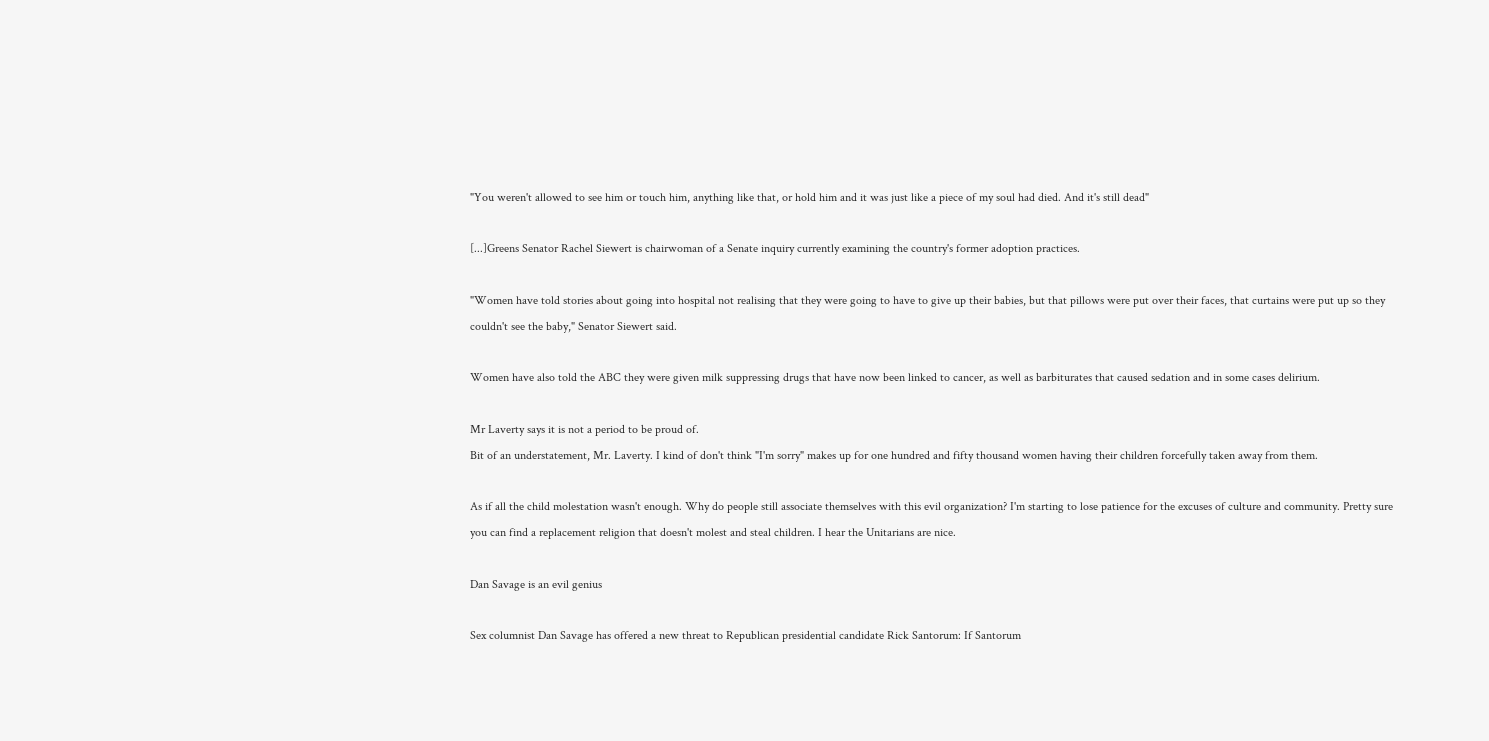"You weren't allowed to see him or touch him, anything like that, or hold him and it was just like a piece of my soul had died. And it's still dead"

[...]Greens Senator Rachel Siewert is chairwoman of a Senate inquiry currently examining the country's former adoption practices.

"Women have told stories about going into hospital not realising that they were going to have to give up their babies, but that pillows were put over their faces, that curtains were put up so they couldn't see the baby," Senator Siewert said.

Women have also told the ABC they were given milk suppressing drugs that have now been linked to cancer, as well as barbiturates that caused sedation and in some cases delirium.

Mr Laverty says it is not a period to be proud of.
Bit of an understatement, Mr. Laverty. I kind of don't think "I'm sorry" makes up for one hundred and fifty thousand women having their children forcefully taken away from them.

As if all the child molestation wasn't enough. Why do people still associate themselves with this evil organization? I'm starting to lose patience for the excuses of culture and community. Pretty sure you can find a replacement religion that doesn't molest and steal children. I hear the Unitarians are nice.

Dan Savage is an evil genius

Sex columnist Dan Savage has offered a new threat to Republican presidential candidate Rick Santorum: If Santorum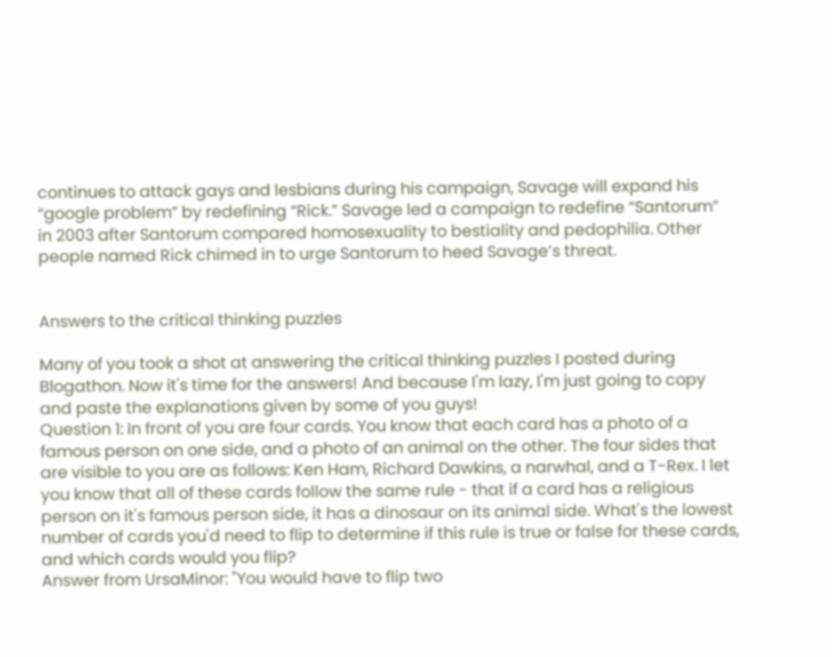continues to attack gays and lesbians during his campaign, Savage will expand his “google problem” by redefining “Rick.” Savage led a campaign to redefine “Santorum” in 2003 after Santorum compared homosexuality to bestiality and pedophilia. Other people named Rick chimed in to urge Santorum to heed Savage’s threat.


Answers to the critical thinking puzzles

Many of you took a shot at answering the critical thinking puzzles I posted during Blogathon. Now it's time for the answers! And because I'm lazy, I'm just going to copy and paste the explanations given by some of you guys!
Question 1: In front of you are four cards. You know that each card has a photo of a famous person on one side, and a photo of an animal on the other. The four sides that are visible to you are as follows: Ken Ham, Richard Dawkins, a narwhal, and a T-Rex. I let you know that all of these cards follow the same rule - that if a card has a religious person on it's famous person side, it has a dinosaur on its animal side. What's the lowest number of cards you'd need to flip to determine if this rule is true or false for these cards, and which cards would you flip?
Answer from UrsaMinor: "You would have to flip two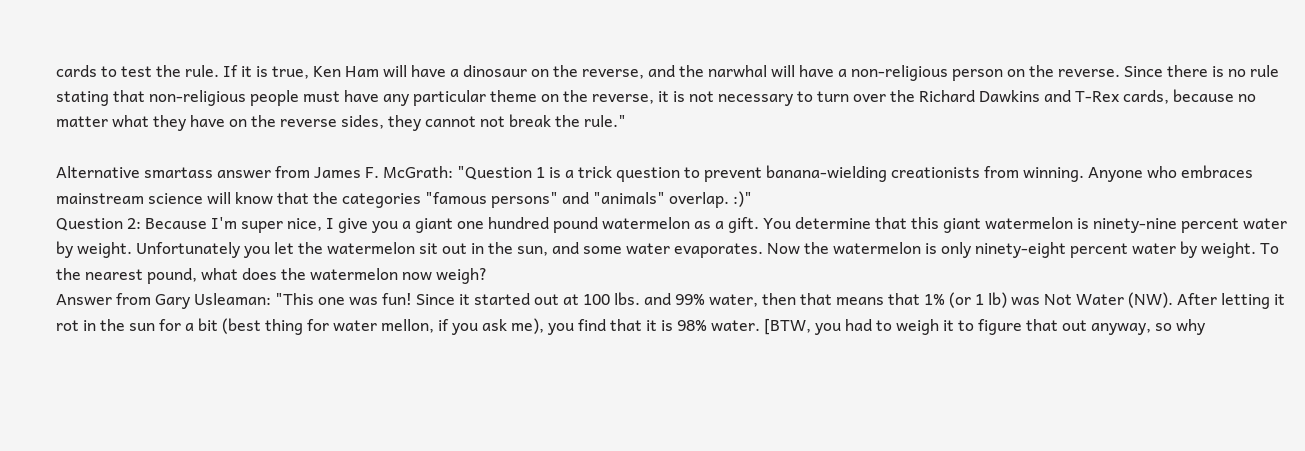cards to test the rule. If it is true, Ken Ham will have a dinosaur on the reverse, and the narwhal will have a non-religious person on the reverse. Since there is no rule stating that non-religious people must have any particular theme on the reverse, it is not necessary to turn over the Richard Dawkins and T-Rex cards, because no matter what they have on the reverse sides, they cannot not break the rule."

Alternative smartass answer from James F. McGrath: "Question 1 is a trick question to prevent banana-wielding creationists from winning. Anyone who embraces mainstream science will know that the categories "famous persons" and "animals" overlap. :)"
Question 2: Because I'm super nice, I give you a giant one hundred pound watermelon as a gift. You determine that this giant watermelon is ninety-nine percent water by weight. Unfortunately you let the watermelon sit out in the sun, and some water evaporates. Now the watermelon is only ninety-eight percent water by weight. To the nearest pound, what does the watermelon now weigh?
Answer from Gary Usleaman: "This one was fun! Since it started out at 100 lbs. and 99% water, then that means that 1% (or 1 lb) was Not Water (NW). After letting it rot in the sun for a bit (best thing for water mellon, if you ask me), you find that it is 98% water. [BTW, you had to weigh it to figure that out anyway, so why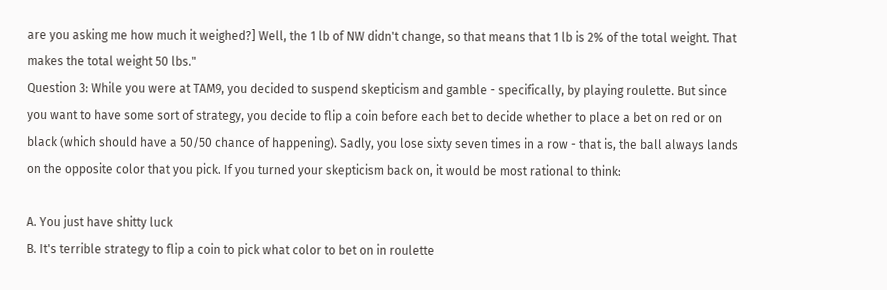are you asking me how much it weighed?] Well, the 1 lb of NW didn't change, so that means that 1 lb is 2% of the total weight. That makes the total weight 50 lbs."
Question 3: While you were at TAM9, you decided to suspend skepticism and gamble - specifically, by playing roulette. But since you want to have some sort of strategy, you decide to flip a coin before each bet to decide whether to place a bet on red or on black (which should have a 50/50 chance of happening). Sadly, you lose sixty seven times in a row - that is, the ball always lands on the opposite color that you pick. If you turned your skepticism back on, it would be most rational to think:

A. You just have shitty luck
B. It's terrible strategy to flip a coin to pick what color to bet on in roulette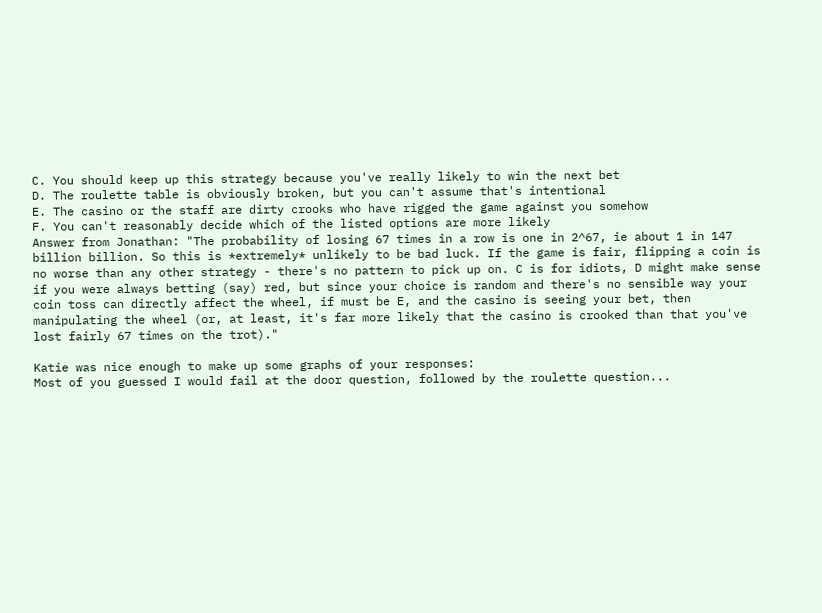C. You should keep up this strategy because you've really likely to win the next bet
D. The roulette table is obviously broken, but you can't assume that's intentional
E. The casino or the staff are dirty crooks who have rigged the game against you somehow
F. You can't reasonably decide which of the listed options are more likely
Answer from Jonathan: "The probability of losing 67 times in a row is one in 2^67, ie about 1 in 147 billion billion. So this is *extremely* unlikely to be bad luck. If the game is fair, flipping a coin is no worse than any other strategy - there's no pattern to pick up on. C is for idiots, D might make sense if you were always betting (say) red, but since your choice is random and there's no sensible way your coin toss can directly affect the wheel, if must be E, and the casino is seeing your bet, then manipulating the wheel (or, at least, it's far more likely that the casino is crooked than that you've lost fairly 67 times on the trot)."

Katie was nice enough to make up some graphs of your responses:
Most of you guessed I would fail at the door question, followed by the roulette question...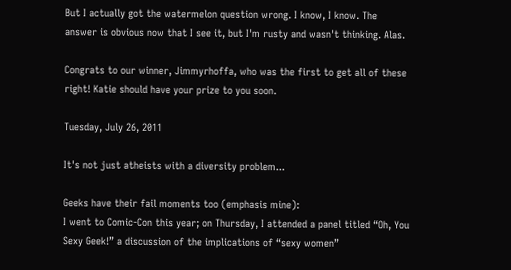But I actually got the watermelon question wrong. I know, I know. The answer is obvious now that I see it, but I'm rusty and wasn't thinking. Alas.

Congrats to our winner, Jimmyrhoffa, who was the first to get all of these right! Katie should have your prize to you soon.

Tuesday, July 26, 2011

It's not just atheists with a diversity problem...

Geeks have their fail moments too (emphasis mine):
I went to Comic-Con this year; on Thursday, I attended a panel titled “Oh, You Sexy Geek!” a discussion of the implications of “sexy women”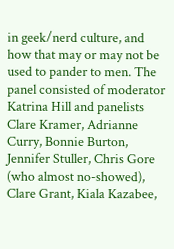in geek/nerd culture, and how that may or may not be used to pander to men. The panel consisted of moderator Katrina Hill and panelists Clare Kramer, Adrianne Curry, Bonnie Burton, Jennifer Stuller, Chris Gore (who almost no-showed), Clare Grant, Kiala Kazabee,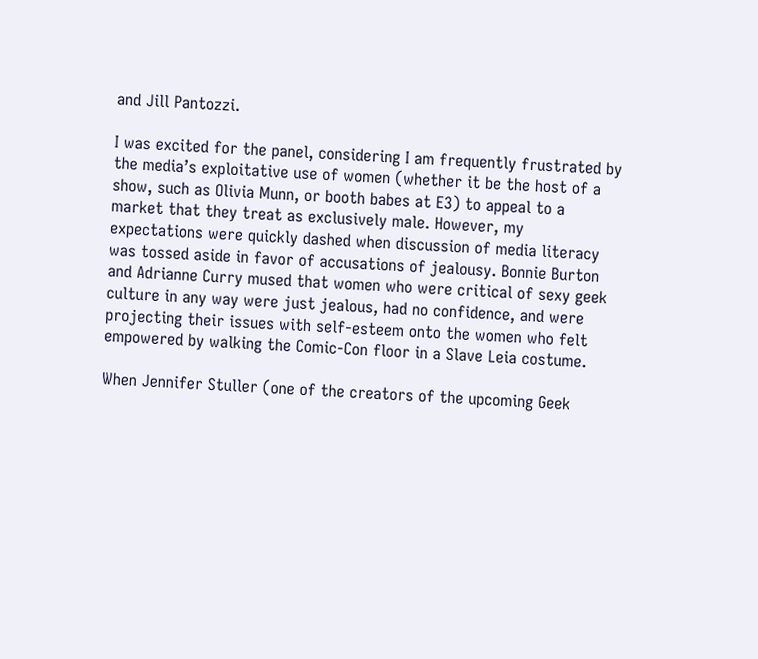and Jill Pantozzi.

I was excited for the panel, considering I am frequently frustrated by the media’s exploitative use of women (whether it be the host of a show, such as Olivia Munn, or booth babes at E3) to appeal to a market that they treat as exclusively male. However, my expectations were quickly dashed when discussion of media literacy was tossed aside in favor of accusations of jealousy. Bonnie Burton and Adrianne Curry mused that women who were critical of sexy geek culture in any way were just jealous, had no confidence, and were projecting their issues with self-esteem onto the women who felt empowered by walking the Comic-Con floor in a Slave Leia costume.

When Jennifer Stuller (one of the creators of the upcoming Geek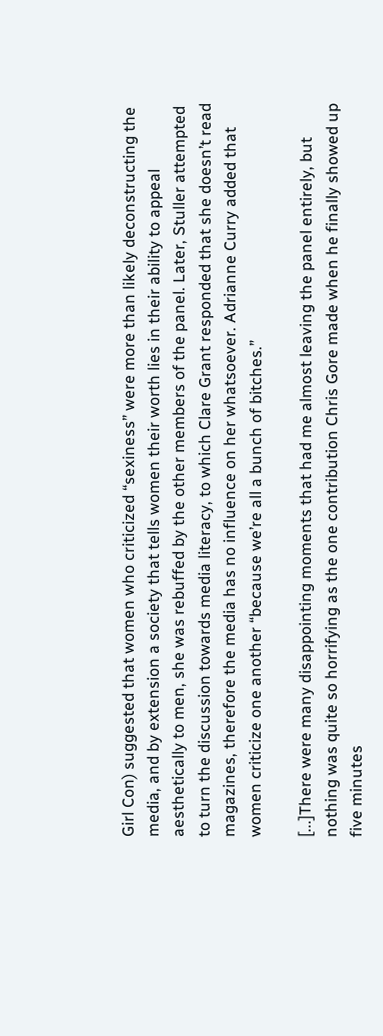Girl Con) suggested that women who criticized “sexiness” were more than likely deconstructing the media, and by extension a society that tells women their worth lies in their ability to appeal aesthetically to men, she was rebuffed by the other members of the panel. Later, Stuller attempted to turn the discussion towards media literacy, to which Clare Grant responded that she doesn’t read magazines, therefore the media has no influence on her whatsoever. Adrianne Curry added that women criticize one another “because we’re all a bunch of bitches.”

[...]There were many disappointing moments that had me almost leaving the panel entirely, but nothing was quite so horrifying as the one contribution Chris Gore made when he finally showed up five minutes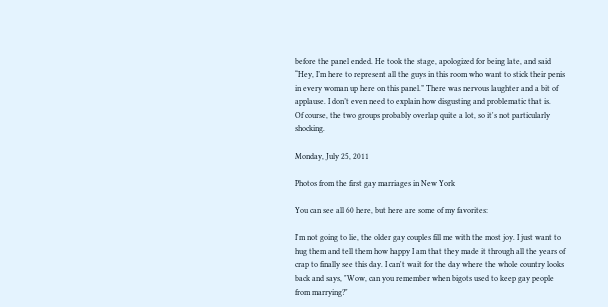before the panel ended. He took the stage, apologized for being late, and said “Hey, I’m here to represent all the guys in this room who want to stick their penis in every woman up here on this panel.” There was nervous laughter and a bit of applause. I don’t even need to explain how disgusting and problematic that is.
Of course, the two groups probably overlap quite a lot, so it's not particularly shocking.

Monday, July 25, 2011

Photos from the first gay marriages in New York

You can see all 60 here, but here are some of my favorites:

I'm not going to lie, the older gay couples fill me with the most joy. I just want to hug them and tell them how happy I am that they made it through all the years of crap to finally see this day. I can't wait for the day where the whole country looks back and says, "Wow, can you remember when bigots used to keep gay people from marrying?"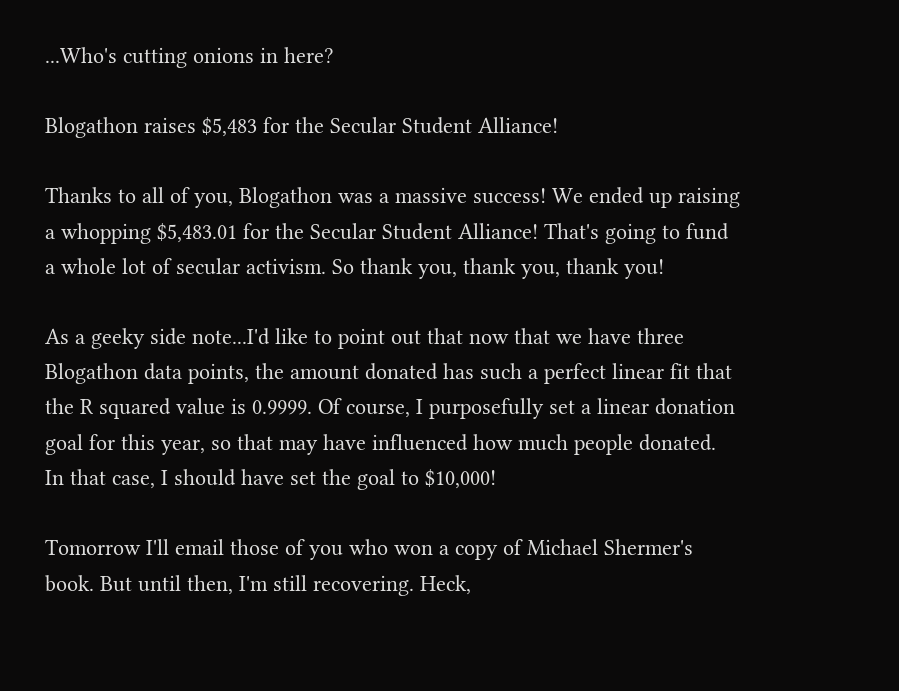...Who's cutting onions in here?

Blogathon raises $5,483 for the Secular Student Alliance!

Thanks to all of you, Blogathon was a massive success! We ended up raising a whopping $5,483.01 for the Secular Student Alliance! That's going to fund a whole lot of secular activism. So thank you, thank you, thank you!

As a geeky side note...I'd like to point out that now that we have three Blogathon data points, the amount donated has such a perfect linear fit that the R squared value is 0.9999. Of course, I purposefully set a linear donation goal for this year, so that may have influenced how much people donated. In that case, I should have set the goal to $10,000!

Tomorrow I'll email those of you who won a copy of Michael Shermer's book. But until then, I'm still recovering. Heck,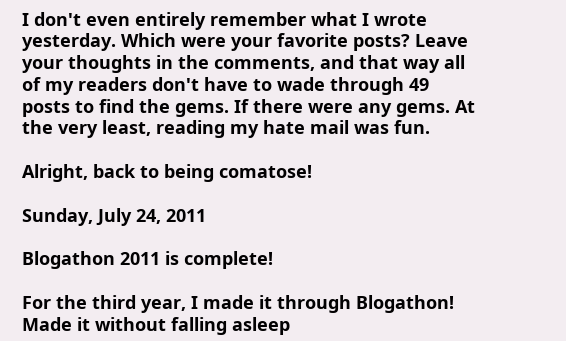I don't even entirely remember what I wrote yesterday. Which were your favorite posts? Leave your thoughts in the comments, and that way all of my readers don't have to wade through 49 posts to find the gems. If there were any gems. At the very least, reading my hate mail was fun.

Alright, back to being comatose!

Sunday, July 24, 2011

Blogathon 2011 is complete!

For the third year, I made it through Blogathon! Made it without falling asleep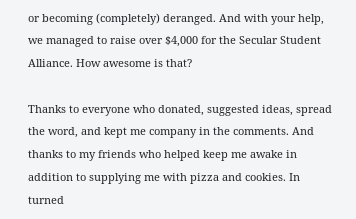or becoming (completely) deranged. And with your help, we managed to raise over $4,000 for the Secular Student Alliance. How awesome is that?

Thanks to everyone who donated, suggested ideas, spread the word, and kept me company in the comments. And thanks to my friends who helped keep me awake in addition to supplying me with pizza and cookies. In turned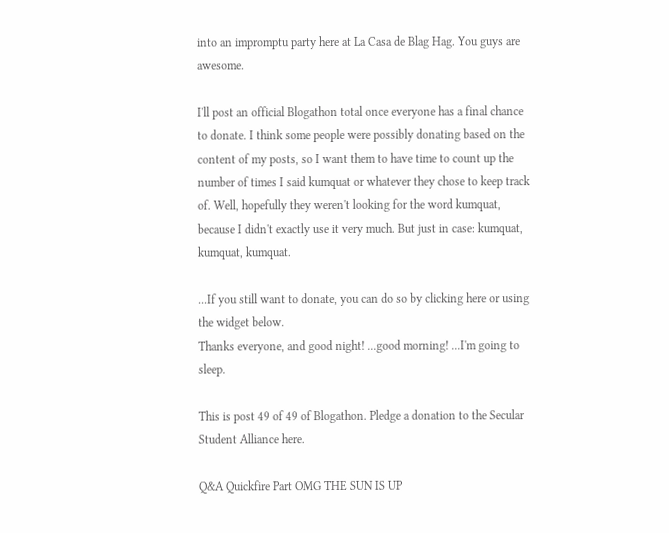into an impromptu party here at La Casa de Blag Hag. You guys are awesome.

I'll post an official Blogathon total once everyone has a final chance to donate. I think some people were possibly donating based on the content of my posts, so I want them to have time to count up the number of times I said kumquat or whatever they chose to keep track of. Well, hopefully they weren't looking for the word kumquat, because I didn't exactly use it very much. But just in case: kumquat, kumquat, kumquat.

...If you still want to donate, you can do so by clicking here or using the widget below.
Thanks everyone, and good night! ...good morning! ...I'm going to sleep.

This is post 49 of 49 of Blogathon. Pledge a donation to the Secular Student Alliance here.

Q&A Quickfire Part OMG THE SUN IS UP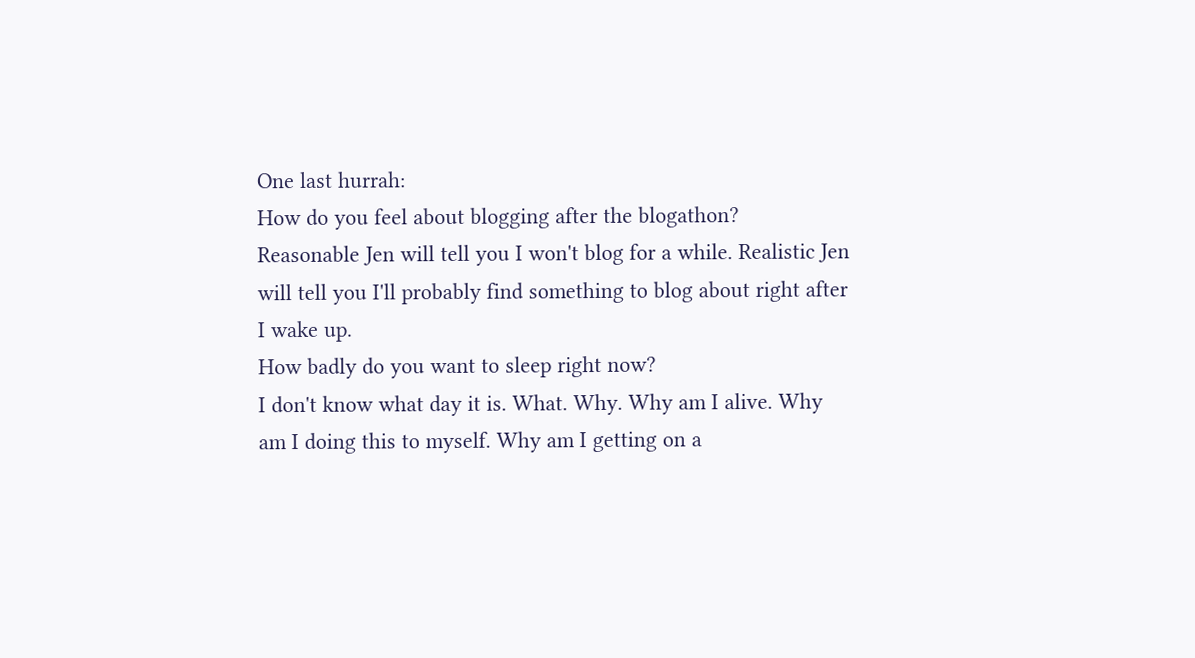One last hurrah:
How do you feel about blogging after the blogathon?
Reasonable Jen will tell you I won't blog for a while. Realistic Jen will tell you I'll probably find something to blog about right after I wake up.
How badly do you want to sleep right now?
I don't know what day it is. What. Why. Why am I alive. Why am I doing this to myself. Why am I getting on a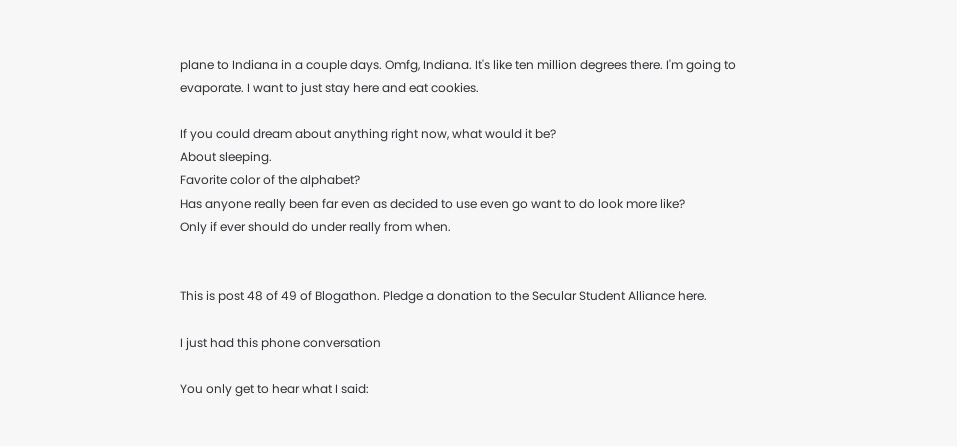plane to Indiana in a couple days. Omfg, Indiana. It's like ten million degrees there. I'm going to evaporate. I want to just stay here and eat cookies.

If you could dream about anything right now, what would it be?
About sleeping.
Favorite color of the alphabet?
Has anyone really been far even as decided to use even go want to do look more like?
Only if ever should do under really from when.


This is post 48 of 49 of Blogathon. Pledge a donation to the Secular Student Alliance here.

I just had this phone conversation

You only get to hear what I said: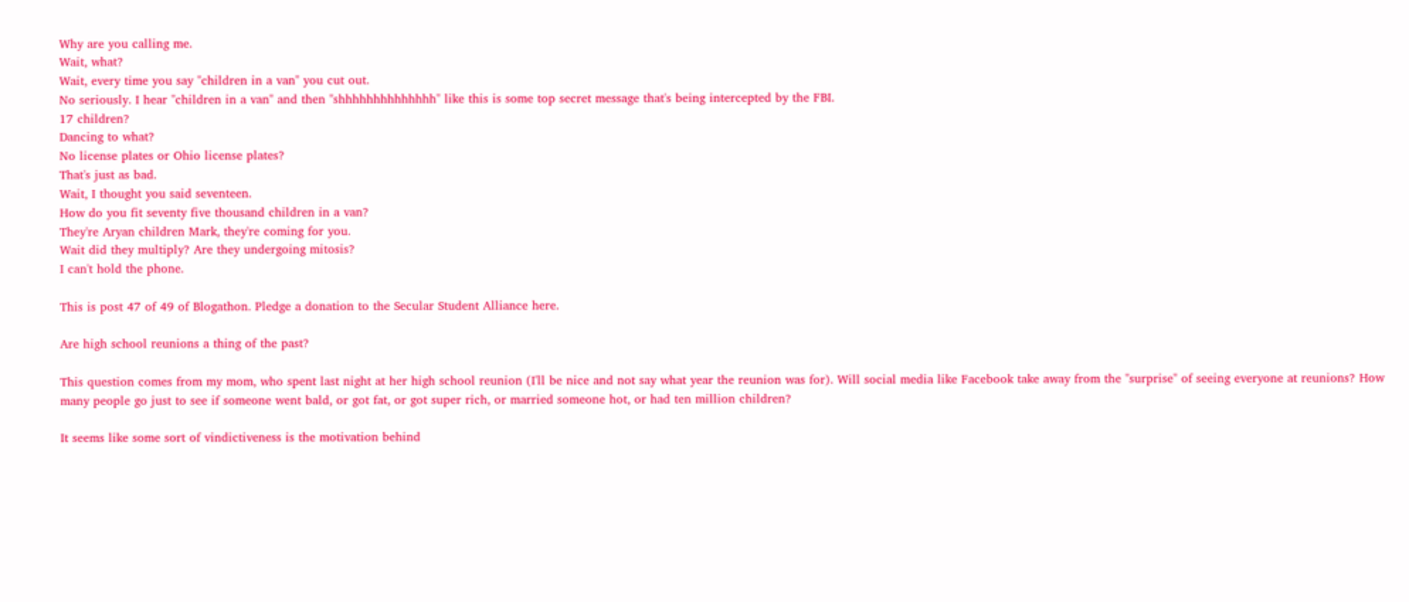Why are you calling me.
Wait, what?
Wait, every time you say "children in a van" you cut out.
No seriously. I hear "children in a van" and then "shhhhhhhhhhhhhh" like this is some top secret message that's being intercepted by the FBI.
17 children?
Dancing to what?
No license plates or Ohio license plates?
That's just as bad.
Wait, I thought you said seventeen.
How do you fit seventy five thousand children in a van?
They're Aryan children Mark, they're coming for you.
Wait did they multiply? Are they undergoing mitosis?
I can't hold the phone.

This is post 47 of 49 of Blogathon. Pledge a donation to the Secular Student Alliance here.

Are high school reunions a thing of the past?

This question comes from my mom, who spent last night at her high school reunion (I'll be nice and not say what year the reunion was for). Will social media like Facebook take away from the "surprise" of seeing everyone at reunions? How many people go just to see if someone went bald, or got fat, or got super rich, or married someone hot, or had ten million children?

It seems like some sort of vindictiveness is the motivation behind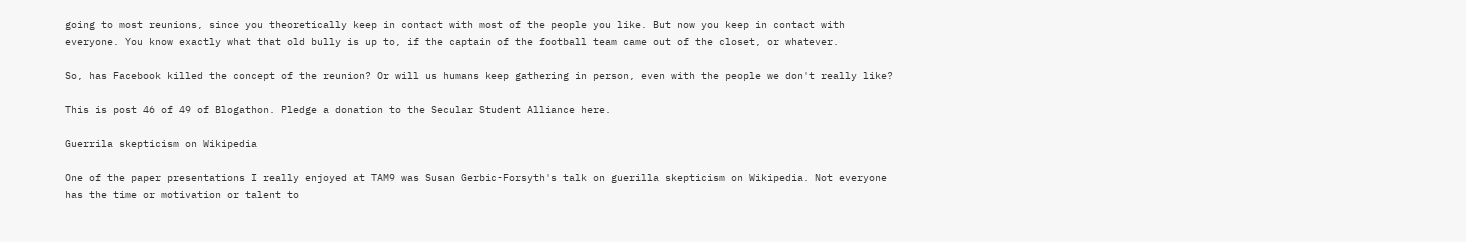going to most reunions, since you theoretically keep in contact with most of the people you like. But now you keep in contact with everyone. You know exactly what that old bully is up to, if the captain of the football team came out of the closet, or whatever.

So, has Facebook killed the concept of the reunion? Or will us humans keep gathering in person, even with the people we don't really like?

This is post 46 of 49 of Blogathon. Pledge a donation to the Secular Student Alliance here.

Guerrila skepticism on Wikipedia

One of the paper presentations I really enjoyed at TAM9 was Susan Gerbic-Forsyth's talk on guerilla skepticism on Wikipedia. Not everyone has the time or motivation or talent to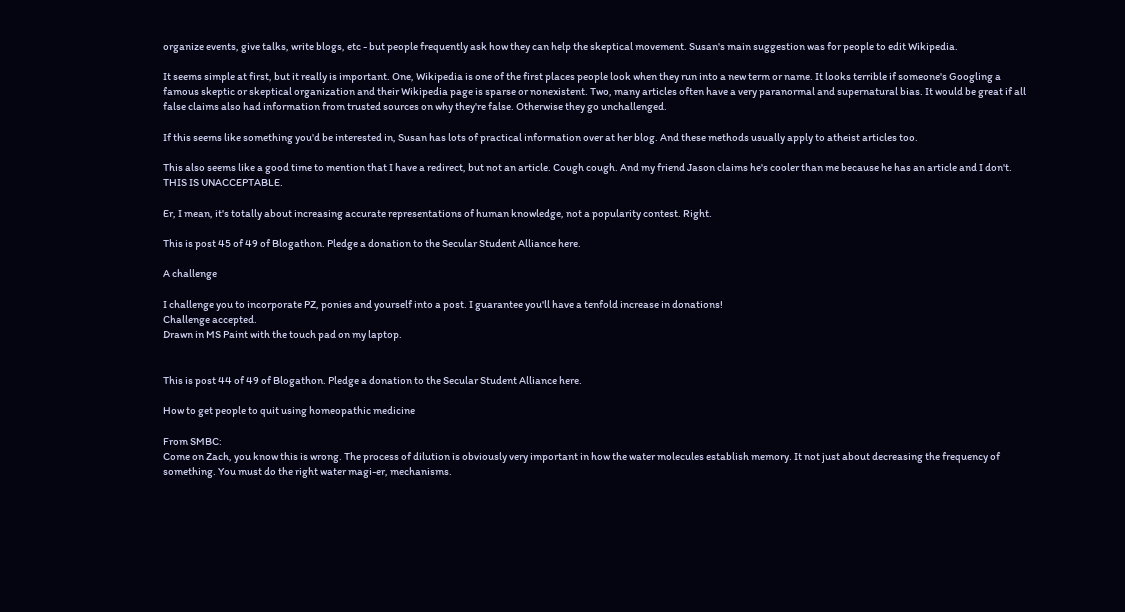organize events, give talks, write blogs, etc - but people frequently ask how they can help the skeptical movement. Susan's main suggestion was for people to edit Wikipedia.

It seems simple at first, but it really is important. One, Wikipedia is one of the first places people look when they run into a new term or name. It looks terrible if someone's Googling a famous skeptic or skeptical organization and their Wikipedia page is sparse or nonexistent. Two, many articles often have a very paranormal and supernatural bias. It would be great if all false claims also had information from trusted sources on why they're false. Otherwise they go unchallenged.

If this seems like something you'd be interested in, Susan has lots of practical information over at her blog. And these methods usually apply to atheist articles too.

This also seems like a good time to mention that I have a redirect, but not an article. Cough cough. And my friend Jason claims he's cooler than me because he has an article and I don't. THIS IS UNACCEPTABLE.

Er, I mean, it's totally about increasing accurate representations of human knowledge, not a popularity contest. Right.

This is post 45 of 49 of Blogathon. Pledge a donation to the Secular Student Alliance here.

A challenge

I challenge you to incorporate PZ, ponies and yourself into a post. I guarantee you'll have a tenfold increase in donations!
Challenge accepted.
Drawn in MS Paint with the touch pad on my laptop.


This is post 44 of 49 of Blogathon. Pledge a donation to the Secular Student Alliance here.

How to get people to quit using homeopathic medicine

From SMBC:
Come on Zach, you know this is wrong. The process of dilution is obviously very important in how the water molecules establish memory. It not just about decreasing the frequency of something. You must do the right water magi-er, mechanisms.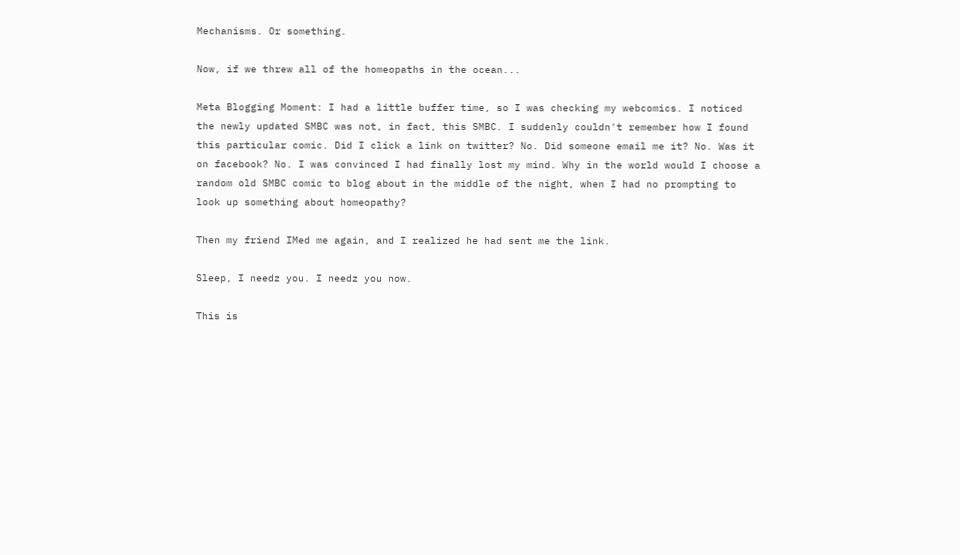Mechanisms. Or something.

Now, if we threw all of the homeopaths in the ocean...

Meta Blogging Moment: I had a little buffer time, so I was checking my webcomics. I noticed the newly updated SMBC was not, in fact, this SMBC. I suddenly couldn't remember how I found this particular comic. Did I click a link on twitter? No. Did someone email me it? No. Was it on facebook? No. I was convinced I had finally lost my mind. Why in the world would I choose a random old SMBC comic to blog about in the middle of the night, when I had no prompting to look up something about homeopathy?

Then my friend IMed me again, and I realized he had sent me the link.

Sleep, I needz you. I needz you now.

This is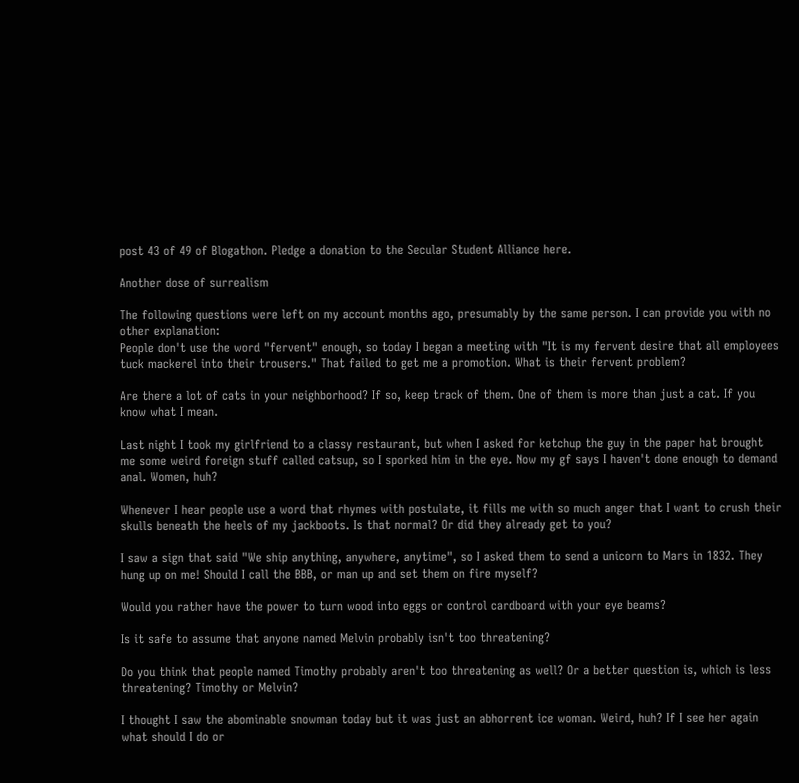post 43 of 49 of Blogathon. Pledge a donation to the Secular Student Alliance here.

Another dose of surrealism

The following questions were left on my account months ago, presumably by the same person. I can provide you with no other explanation:
People don't use the word "fervent" enough, so today I began a meeting with "It is my fervent desire that all employees tuck mackerel into their trousers." That failed to get me a promotion. What is their fervent problem?

Are there a lot of cats in your neighborhood? If so, keep track of them. One of them is more than just a cat. If you know what I mean.

Last night I took my girlfriend to a classy restaurant, but when I asked for ketchup the guy in the paper hat brought me some weird foreign stuff called catsup, so I sporked him in the eye. Now my gf says I haven't done enough to demand anal. Women, huh?

Whenever I hear people use a word that rhymes with postulate, it fills me with so much anger that I want to crush their skulls beneath the heels of my jackboots. Is that normal? Or did they already get to you?

I saw a sign that said "We ship anything, anywhere, anytime", so I asked them to send a unicorn to Mars in 1832. They hung up on me! Should I call the BBB, or man up and set them on fire myself?

Would you rather have the power to turn wood into eggs or control cardboard with your eye beams?

Is it safe to assume that anyone named Melvin probably isn't too threatening?

Do you think that people named Timothy probably aren't too threatening as well? Or a better question is, which is less threatening? Timothy or Melvin?

I thought I saw the abominable snowman today but it was just an abhorrent ice woman. Weird, huh? If I see her again what should I do or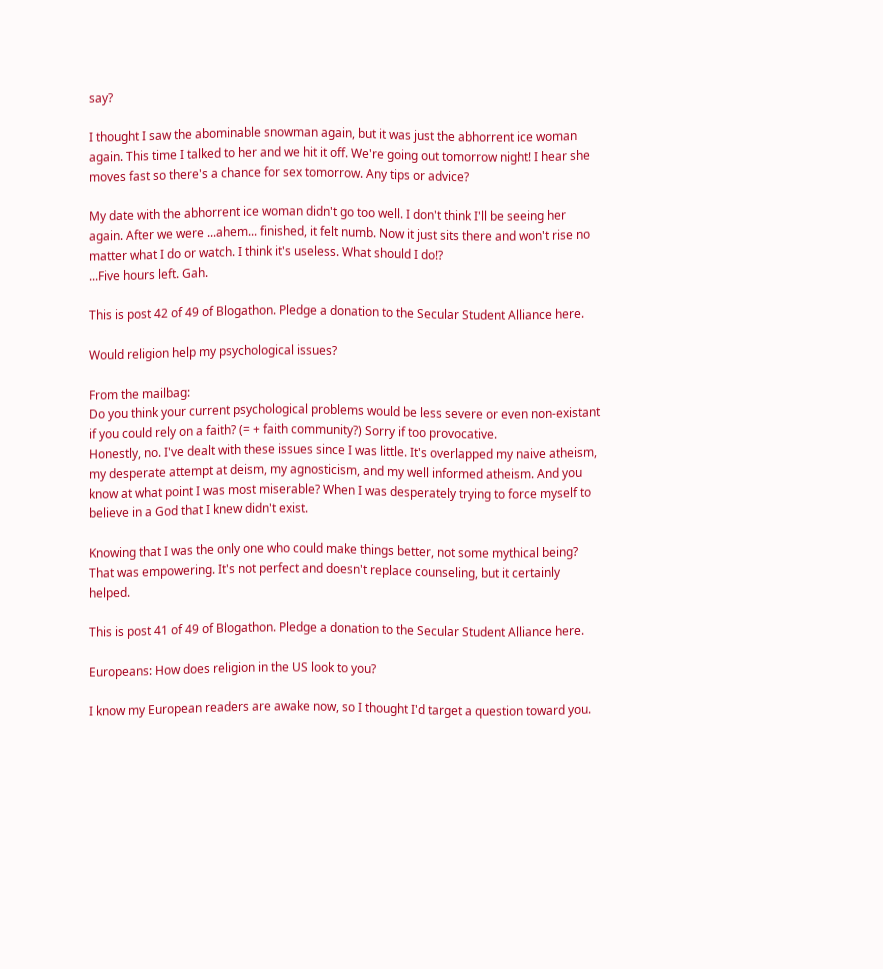say?

I thought I saw the abominable snowman again, but it was just the abhorrent ice woman again. This time I talked to her and we hit it off. We're going out tomorrow night! I hear she moves fast so there's a chance for sex tomorrow. Any tips or advice?

My date with the abhorrent ice woman didn't go too well. I don't think I'll be seeing her again. After we were ...ahem... finished, it felt numb. Now it just sits there and won't rise no matter what I do or watch. I think it's useless. What should I do!?
...Five hours left. Gah.

This is post 42 of 49 of Blogathon. Pledge a donation to the Secular Student Alliance here.

Would religion help my psychological issues?

From the mailbag:
Do you think your current psychological problems would be less severe or even non-existant if you could rely on a faith? (= + faith community?) Sorry if too provocative.
Honestly, no. I've dealt with these issues since I was little. It's overlapped my naive atheism, my desperate attempt at deism, my agnosticism, and my well informed atheism. And you know at what point I was most miserable? When I was desperately trying to force myself to believe in a God that I knew didn't exist.

Knowing that I was the only one who could make things better, not some mythical being? That was empowering. It's not perfect and doesn't replace counseling, but it certainly helped.

This is post 41 of 49 of Blogathon. Pledge a donation to the Secular Student Alliance here.

Europeans: How does religion in the US look to you?

I know my European readers are awake now, so I thought I'd target a question toward you.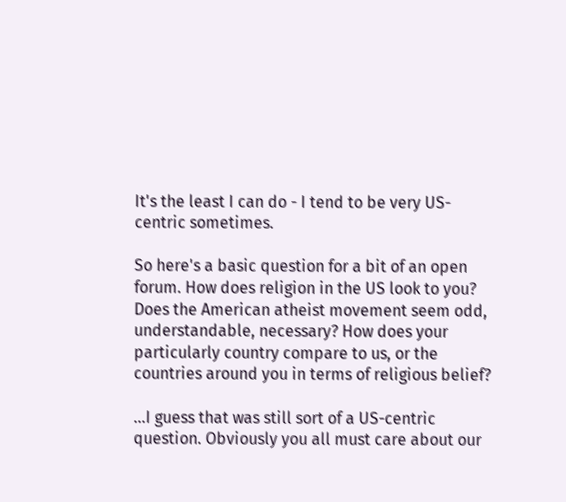It's the least I can do - I tend to be very US-centric sometimes.

So here's a basic question for a bit of an open forum. How does religion in the US look to you? Does the American atheist movement seem odd, understandable, necessary? How does your particularly country compare to us, or the countries around you in terms of religious belief?

...I guess that was still sort of a US-centric question. Obviously you all must care about our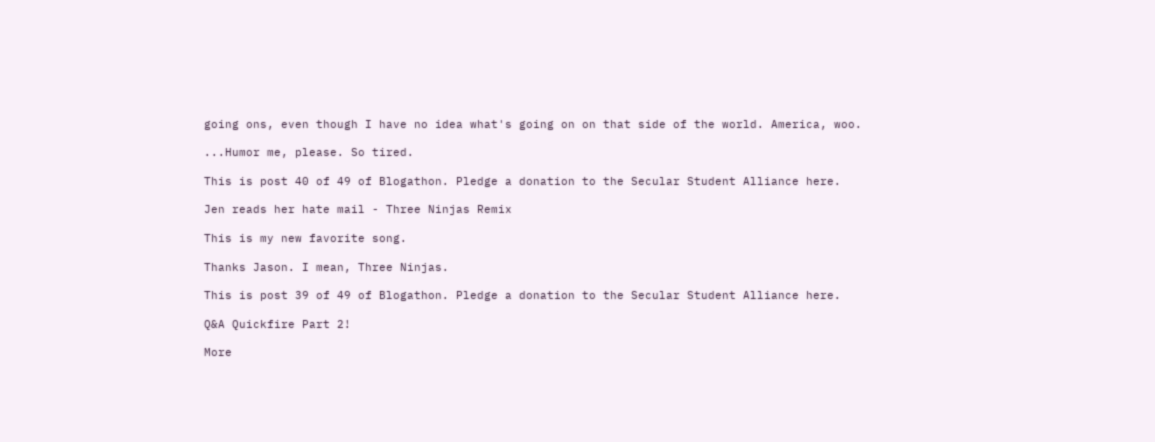going ons, even though I have no idea what's going on on that side of the world. America, woo.

...Humor me, please. So tired.

This is post 40 of 49 of Blogathon. Pledge a donation to the Secular Student Alliance here.

Jen reads her hate mail - Three Ninjas Remix

This is my new favorite song.

Thanks Jason. I mean, Three Ninjas.

This is post 39 of 49 of Blogathon. Pledge a donation to the Secular Student Alliance here.

Q&A Quickfire Part 2!

More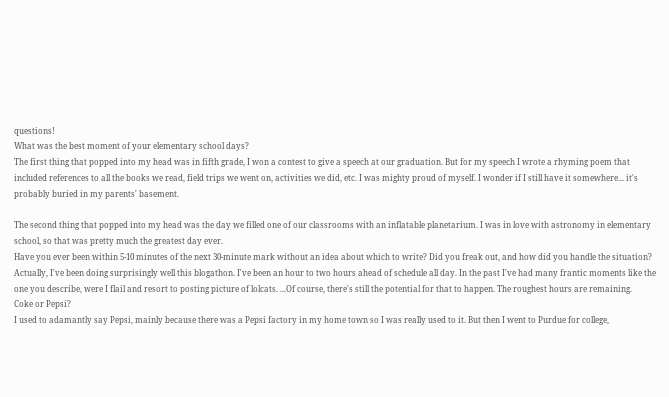questions!
What was the best moment of your elementary school days?
The first thing that popped into my head was in fifth grade, I won a contest to give a speech at our graduation. But for my speech I wrote a rhyming poem that included references to all the books we read, field trips we went on, activities we did, etc. I was mighty proud of myself. I wonder if I still have it somewhere... it's probably buried in my parents' basement.

The second thing that popped into my head was the day we filled one of our classrooms with an inflatable planetarium. I was in love with astronomy in elementary school, so that was pretty much the greatest day ever.
Have you ever been within 5-10 minutes of the next 30-minute mark without an idea about which to write? Did you freak out, and how did you handle the situation?
Actually, I've been doing surprisingly well this blogathon. I've been an hour to two hours ahead of schedule all day. In the past I've had many frantic moments like the one you describe, were I flail and resort to posting picture of lolcats. ...Of course, there's still the potential for that to happen. The roughest hours are remaining.
Coke or Pepsi?
I used to adamantly say Pepsi, mainly because there was a Pepsi factory in my home town so I was really used to it. But then I went to Purdue for college,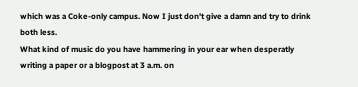which was a Coke-only campus. Now I just don't give a damn and try to drink both less.
What kind of music do you have hammering in your ear when desperatly writing a paper or a blogpost at 3 a.m. on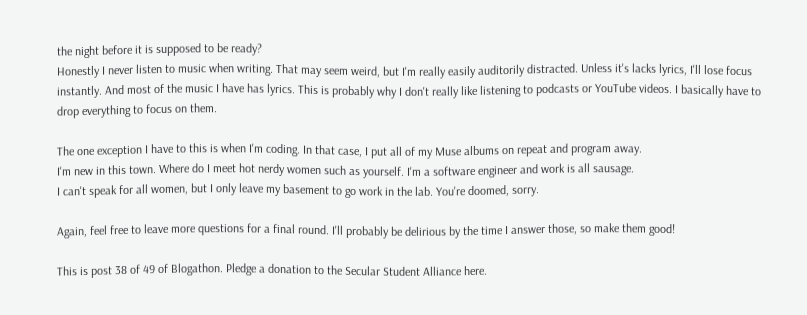the night before it is supposed to be ready?
Honestly I never listen to music when writing. That may seem weird, but I'm really easily auditorily distracted. Unless it's lacks lyrics, I'll lose focus instantly. And most of the music I have has lyrics. This is probably why I don't really like listening to podcasts or YouTube videos. I basically have to drop everything to focus on them.

The one exception I have to this is when I'm coding. In that case, I put all of my Muse albums on repeat and program away.
I'm new in this town. Where do I meet hot nerdy women such as yourself. I'm a software engineer and work is all sausage.
I can't speak for all women, but I only leave my basement to go work in the lab. You're doomed, sorry.

Again, feel free to leave more questions for a final round. I'll probably be delirious by the time I answer those, so make them good!

This is post 38 of 49 of Blogathon. Pledge a donation to the Secular Student Alliance here.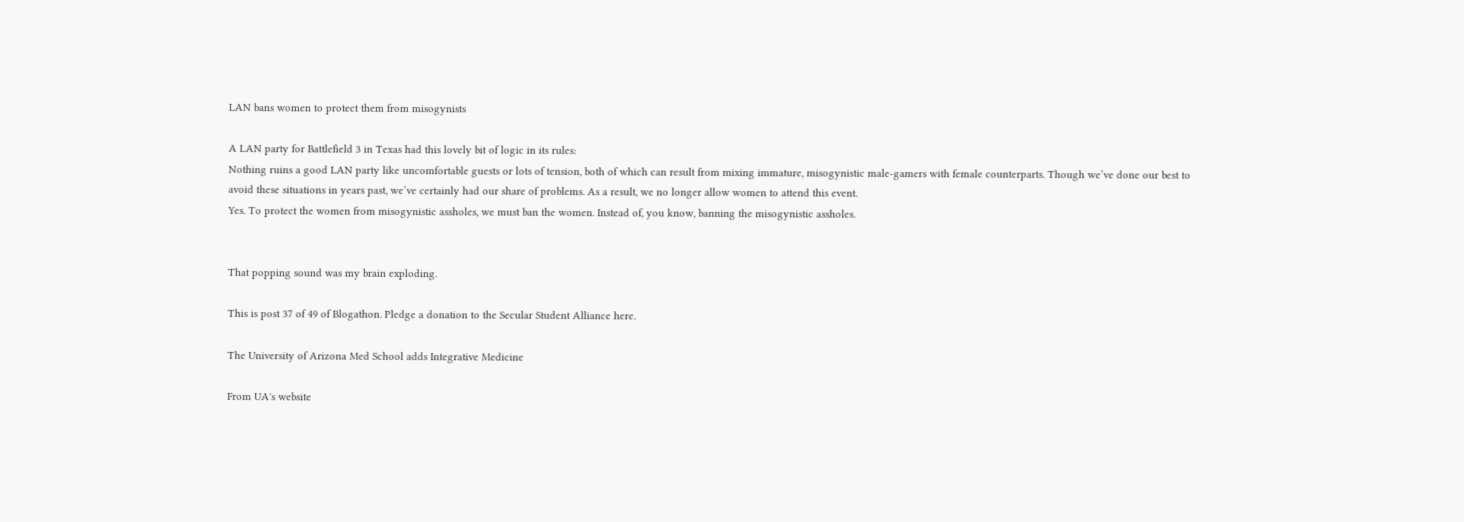LAN bans women to protect them from misogynists

A LAN party for Battlefield 3 in Texas had this lovely bit of logic in its rules:
Nothing ruins a good LAN party like uncomfortable guests or lots of tension, both of which can result from mixing immature, misogynistic male-gamers with female counterparts. Though we’ve done our best to avoid these situations in years past, we’ve certainly had our share of problems. As a result, we no longer allow women to attend this event.
Yes. To protect the women from misogynistic assholes, we must ban the women. Instead of, you know, banning the misogynistic assholes.


That popping sound was my brain exploding.

This is post 37 of 49 of Blogathon. Pledge a donation to the Secular Student Alliance here.

The University of Arizona Med School adds Integrative Medicine

From UA's website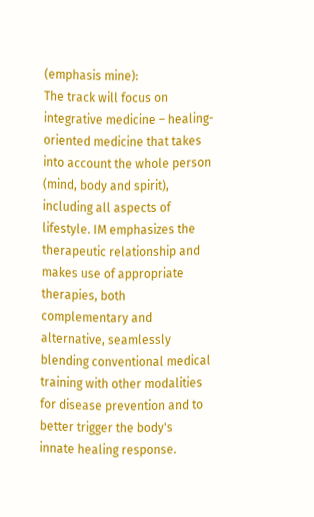(emphasis mine):
The track will focus on integrative medicine – healing-oriented medicine that takes into account the whole person (mind, body and spirit), including all aspects of lifestyle. IM emphasizes the therapeutic relationship and makes use of appropriate therapies, both complementary and alternative, seamlessly blending conventional medical training with other modalities for disease prevention and to better trigger the body's innate healing response.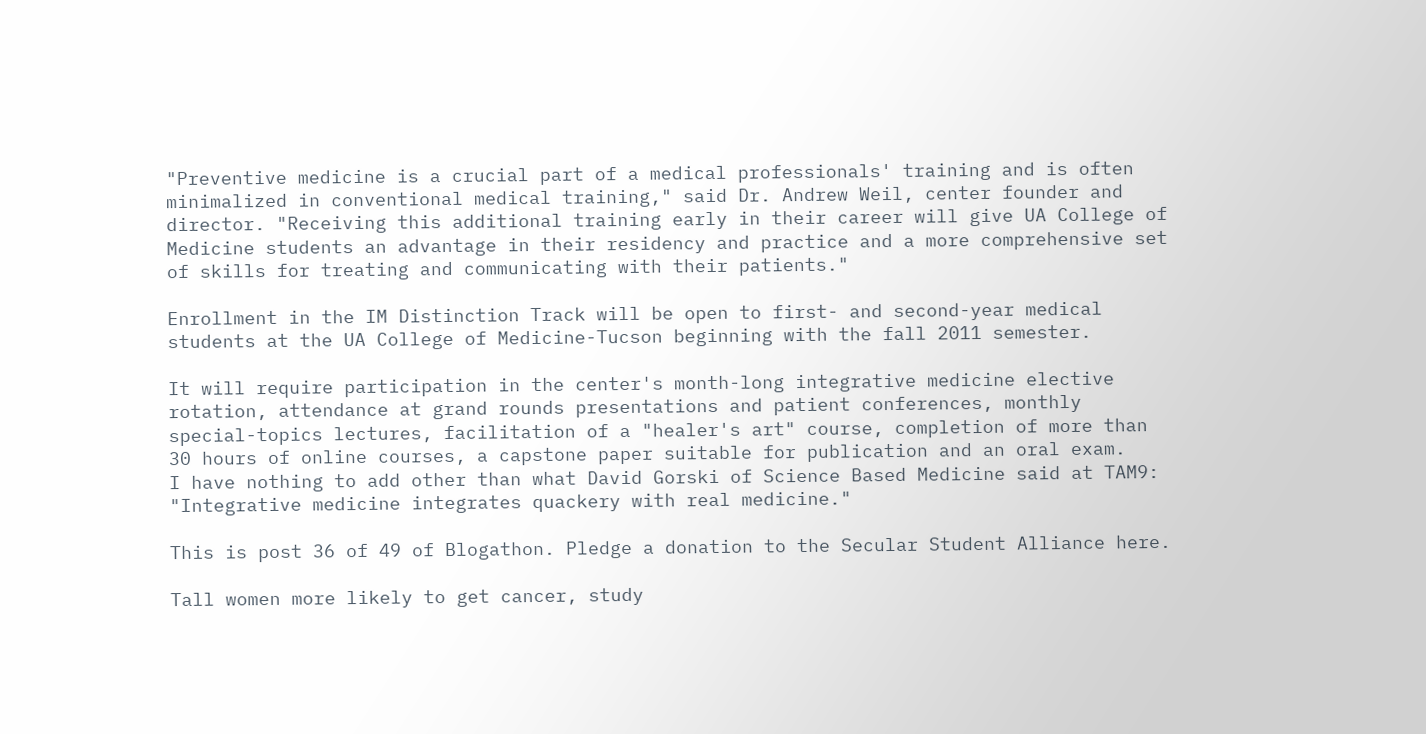"Preventive medicine is a crucial part of a medical professionals' training and is often minimalized in conventional medical training," said Dr. Andrew Weil, center founder and director. "Receiving this additional training early in their career will give UA College of Medicine students an advantage in their residency and practice and a more comprehensive set of skills for treating and communicating with their patients."

Enrollment in the IM Distinction Track will be open to first- and second-year medical students at the UA College of Medicine-Tucson beginning with the fall 2011 semester.

It will require participation in the center's month-long integrative medicine elective rotation, attendance at grand rounds presentations and patient conferences, monthly special-topics lectures, facilitation of a "healer's art" course, completion of more than 30 hours of online courses, a capstone paper suitable for publication and an oral exam.
I have nothing to add other than what David Gorski of Science Based Medicine said at TAM9: "Integrative medicine integrates quackery with real medicine."

This is post 36 of 49 of Blogathon. Pledge a donation to the Secular Student Alliance here.

Tall women more likely to get cancer, study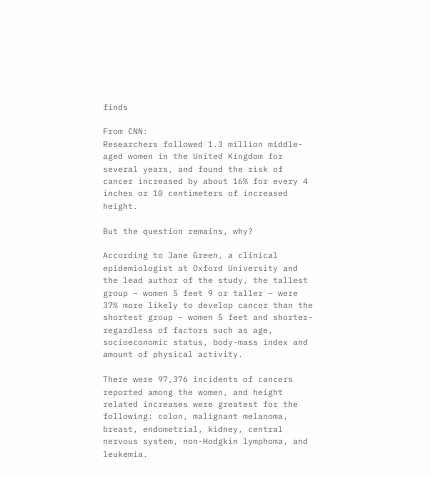finds

From CNN:
Researchers followed 1.3 million middle-aged women in the United Kingdom for several years, and found the risk of cancer increased by about 16% for every 4 inches or 10 centimeters of increased height.

But the question remains, why?

According to Jane Green, a clinical epidemiologist at Oxford University and the lead author of the study, the tallest group – women 5 feet 9 or taller – were 37% more likely to develop cancer than the shortest group – women 5 feet and shorter- regardless of factors such as age, socioeconomic status, body-mass index and amount of physical activity.

There were 97,376 incidents of cancers reported among the women, and height related increases were greatest for the following: colon, malignant melanoma, breast, endometrial, kidney, central nervous system, non-Hodgkin lymphoma, and leukemia.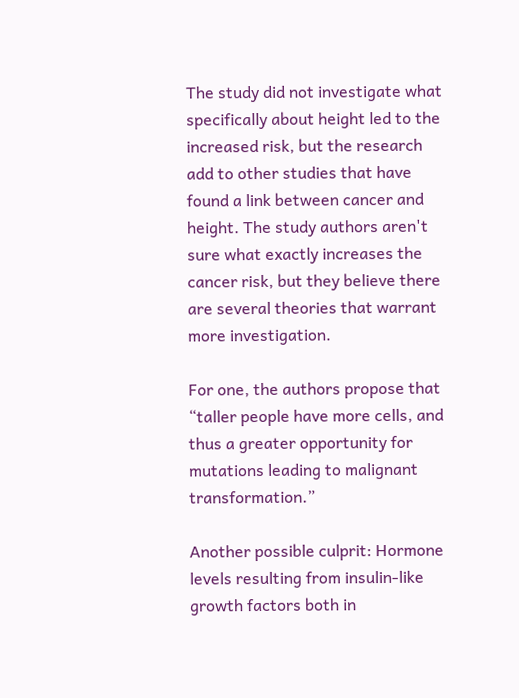The study did not investigate what specifically about height led to the increased risk, but the research add to other studies that have found a link between cancer and height. The study authors aren't sure what exactly increases the cancer risk, but they believe there are several theories that warrant more investigation.

For one, the authors propose that “taller people have more cells, and thus a greater opportunity for mutations leading to malignant transformation.”

Another possible culprit: Hormone levels resulting from insulin-like growth factors both in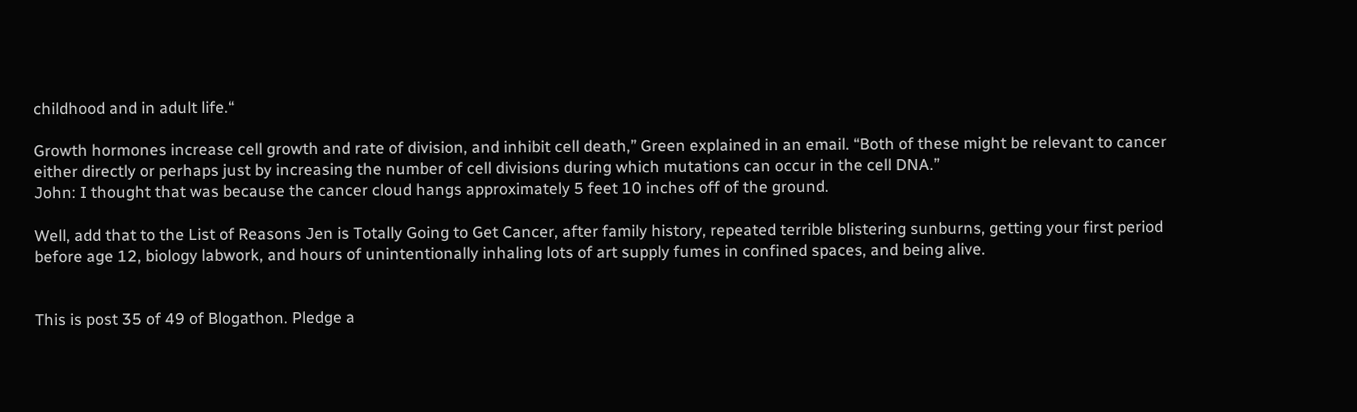childhood and in adult life.“

Growth hormones increase cell growth and rate of division, and inhibit cell death,” Green explained in an email. “Both of these might be relevant to cancer either directly or perhaps just by increasing the number of cell divisions during which mutations can occur in the cell DNA.”
John: I thought that was because the cancer cloud hangs approximately 5 feet 10 inches off of the ground.

Well, add that to the List of Reasons Jen is Totally Going to Get Cancer, after family history, repeated terrible blistering sunburns, getting your first period before age 12, biology labwork, and hours of unintentionally inhaling lots of art supply fumes in confined spaces, and being alive.


This is post 35 of 49 of Blogathon. Pledge a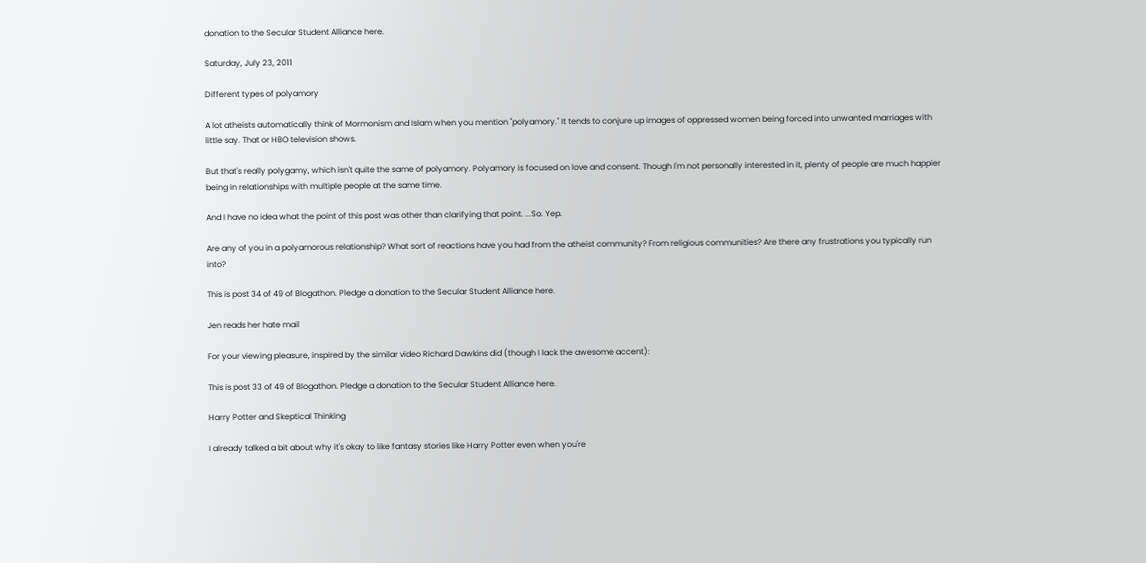donation to the Secular Student Alliance here.

Saturday, July 23, 2011

Different types of polyamory

A lot atheists automatically think of Mormonism and Islam when you mention "polyamory." It tends to conjure up images of oppressed women being forced into unwanted marriages with little say. That or HBO television shows.

But that's really polygamy, which isn't quite the same of polyamory. Polyamory is focused on love and consent. Though I'm not personally interested in it, plenty of people are much happier being in relationships with multiple people at the same time.

And I have no idea what the point of this post was other than clarifying that point. ...So. Yep.

Are any of you in a polyamorous relationship? What sort of reactions have you had from the atheist community? From religious communities? Are there any frustrations you typically run into?

This is post 34 of 49 of Blogathon. Pledge a donation to the Secular Student Alliance here.

Jen reads her hate mail

For your viewing pleasure, inspired by the similar video Richard Dawkins did (though I lack the awesome accent):

This is post 33 of 49 of Blogathon. Pledge a donation to the Secular Student Alliance here.

Harry Potter and Skeptical Thinking

I already talked a bit about why it's okay to like fantasy stories like Harry Potter even when you're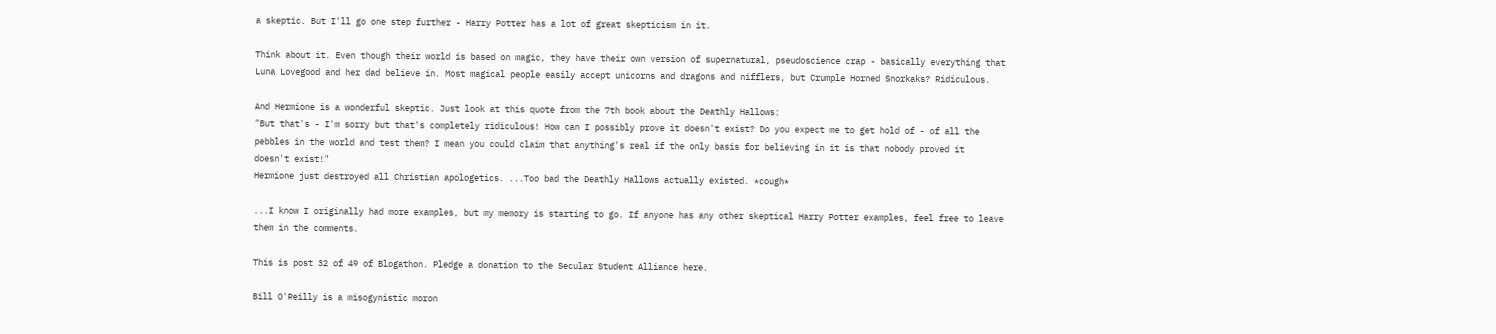a skeptic. But I'll go one step further - Harry Potter has a lot of great skepticism in it.

Think about it. Even though their world is based on magic, they have their own version of supernatural, pseudoscience crap - basically everything that Luna Lovegood and her dad believe in. Most magical people easily accept unicorns and dragons and nifflers, but Crumple Horned Snorkaks? Ridiculous.

And Hermione is a wonderful skeptic. Just look at this quote from the 7th book about the Deathly Hallows:
"But that's - I'm sorry but that's completely ridiculous! How can I possibly prove it doesn't exist? Do you expect me to get hold of - of all the pebbles in the world and test them? I mean you could claim that anything's real if the only basis for believing in it is that nobody proved it
doesn't exist!"
Hermione just destroyed all Christian apologetics. ...Too bad the Deathly Hallows actually existed. *cough*

...I know I originally had more examples, but my memory is starting to go. If anyone has any other skeptical Harry Potter examples, feel free to leave them in the comments.

This is post 32 of 49 of Blogathon. Pledge a donation to the Secular Student Alliance here.

Bill O'Reilly is a misogynistic moron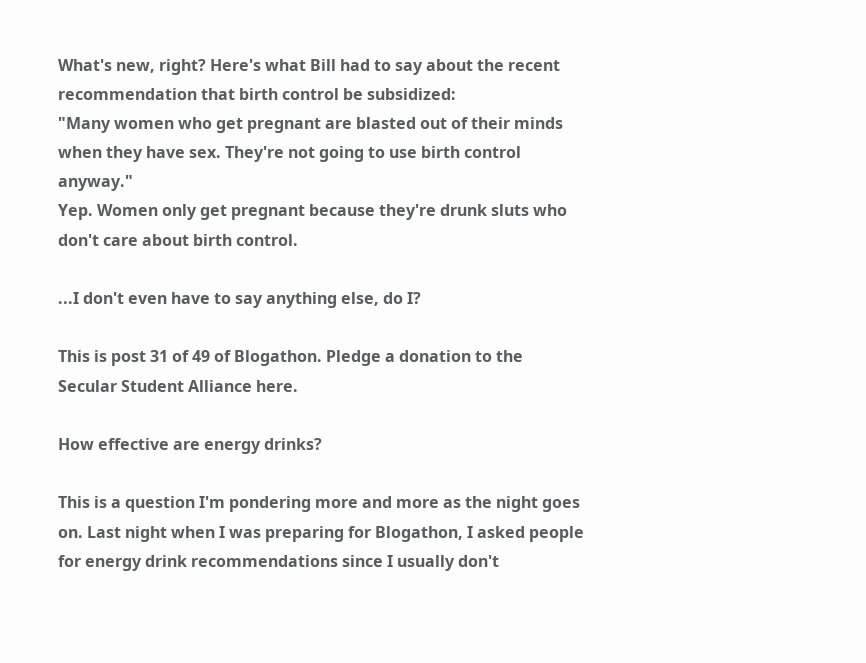What's new, right? Here's what Bill had to say about the recent recommendation that birth control be subsidized:
"Many women who get pregnant are blasted out of their minds when they have sex. They're not going to use birth control anyway."
Yep. Women only get pregnant because they're drunk sluts who don't care about birth control.

...I don't even have to say anything else, do I?

This is post 31 of 49 of Blogathon. Pledge a donation to the Secular Student Alliance here.

How effective are energy drinks?

This is a question I'm pondering more and more as the night goes on. Last night when I was preparing for Blogathon, I asked people for energy drink recommendations since I usually don't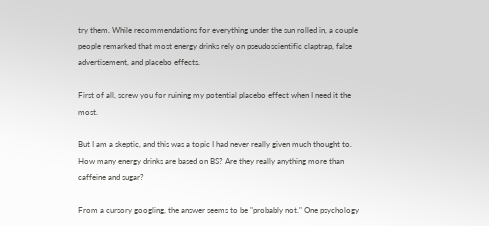try them. While recommendations for everything under the sun rolled in, a couple people remarked that most energy drinks rely on pseudoscientific claptrap, false advertisement, and placebo effects.

First of all, screw you for ruining my potential placebo effect when I need it the most.

But I am a skeptic, and this was a topic I had never really given much thought to. How many energy drinks are based on BS? Are they really anything more than caffeine and sugar?

From a cursory googling, the answer seems to be "probably not." One psychology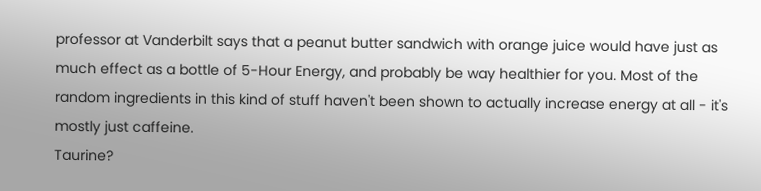professor at Vanderbilt says that a peanut butter sandwich with orange juice would have just as much effect as a bottle of 5-Hour Energy, and probably be way healthier for you. Most of the random ingredients in this kind of stuff haven't been shown to actually increase energy at all - it's mostly just caffeine.
Taurine?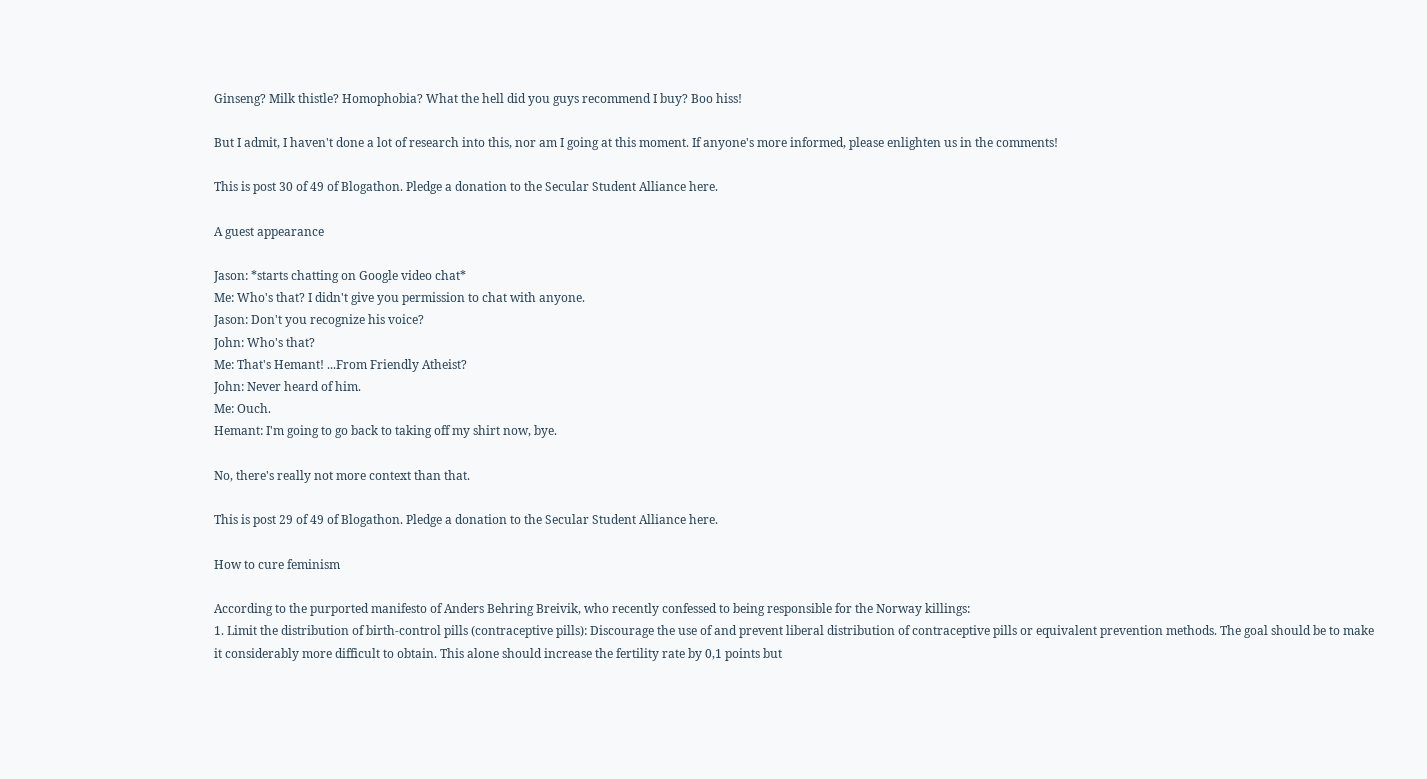Ginseng? Milk thistle? Homophobia? What the hell did you guys recommend I buy? Boo hiss!

But I admit, I haven't done a lot of research into this, nor am I going at this moment. If anyone's more informed, please enlighten us in the comments!

This is post 30 of 49 of Blogathon. Pledge a donation to the Secular Student Alliance here.

A guest appearance

Jason: *starts chatting on Google video chat*
Me: Who's that? I didn't give you permission to chat with anyone.
Jason: Don't you recognize his voice?
John: Who's that?
Me: That's Hemant! ...From Friendly Atheist?
John: Never heard of him.
Me: Ouch.
Hemant: I'm going to go back to taking off my shirt now, bye.

No, there's really not more context than that.

This is post 29 of 49 of Blogathon. Pledge a donation to the Secular Student Alliance here.

How to cure feminism

According to the purported manifesto of Anders Behring Breivik, who recently confessed to being responsible for the Norway killings:
1. Limit the distribution of birth-control pills (contraceptive pills): Discourage the use of and prevent liberal distribution of contraceptive pills or equivalent prevention methods. The goal should be to make it considerably more difficult to obtain. This alone should increase the fertility rate by 0,1 points but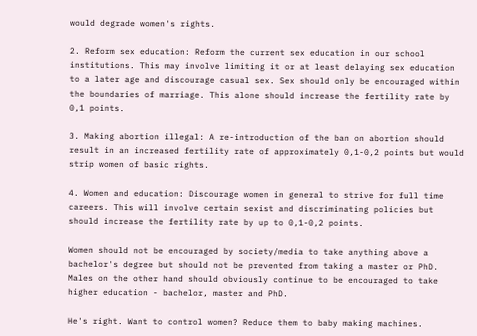would degrade women's rights.

2. Reform sex education: Reform the current sex education in our school institutions. This may involve limiting it or at least delaying sex education to a later age and discourage casual sex. Sex should only be encouraged within the boundaries of marriage. This alone should increase the fertility rate by 0,1 points.

3. Making abortion illegal: A re-introduction of the ban on abortion should result in an increased fertility rate of approximately 0,1-0,2 points but would strip women of basic rights.

4. Women and education: Discourage women in general to strive for full time careers. This will involve certain sexist and discriminating policies but should increase the fertility rate by up to 0,1-0,2 points.

Women should not be encouraged by society/media to take anything above a bachelor's degree but should not be prevented from taking a master or PhD. Males on the other hand should obviously continue to be encouraged to take higher education - bachelor, master and PhD.

He's right. Want to control women? Reduce them to baby making machines.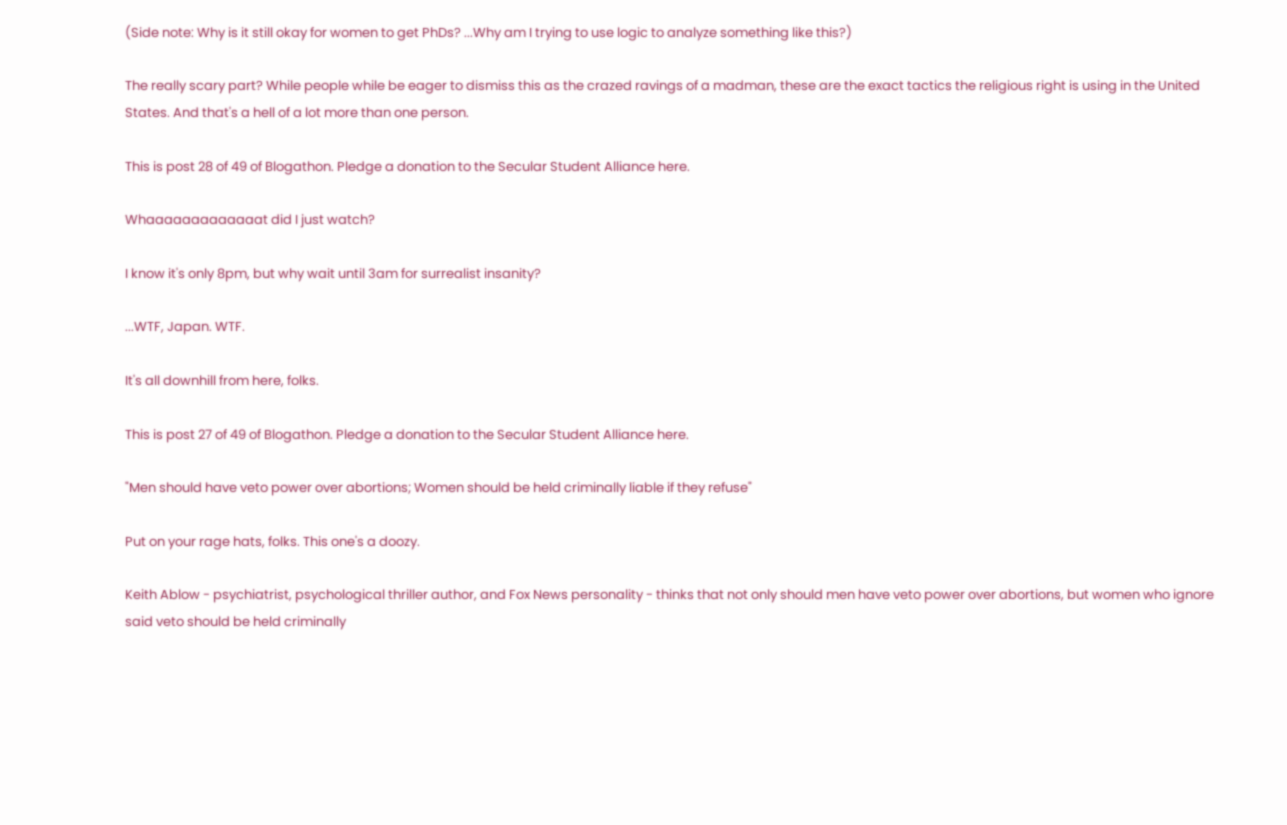(Side note: Why is it still okay for women to get PhDs? ...Why am I trying to use logic to analyze something like this?)

The really scary part? While people while be eager to dismiss this as the crazed ravings of a madman, these are the exact tactics the religious right is using in the United States. And that's a hell of a lot more than one person.

This is post 28 of 49 of Blogathon. Pledge a donation to the Secular Student Alliance here.

Whaaaaaaaaaaaaat did I just watch?

I know it's only 8pm, but why wait until 3am for surrealist insanity?

...WTF, Japan. WTF.

It's all downhill from here, folks.

This is post 27 of 49 of Blogathon. Pledge a donation to the Secular Student Alliance here.

"Men should have veto power over abortions; Women should be held criminally liable if they refuse"

Put on your rage hats, folks. This one's a doozy.

Keith Ablow - psychiatrist, psychological thriller author, and Fox News personality - thinks that not only should men have veto power over abortions, but women who ignore said veto should be held criminally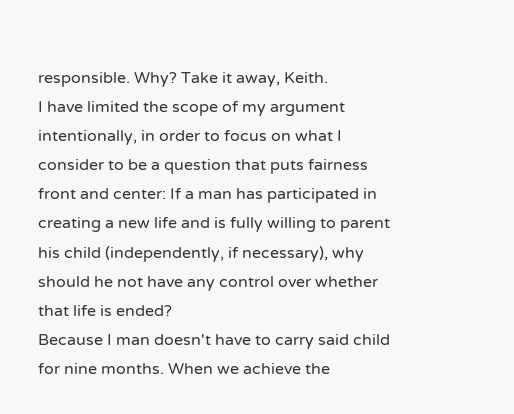responsible. Why? Take it away, Keith.
I have limited the scope of my argument intentionally, in order to focus on what I consider to be a question that puts fairness front and center: If a man has participated in creating a new life and is fully willing to parent his child (independently, if necessary), why should he not have any control over whether that life is ended?
Because I man doesn't have to carry said child for nine months. When we achieve the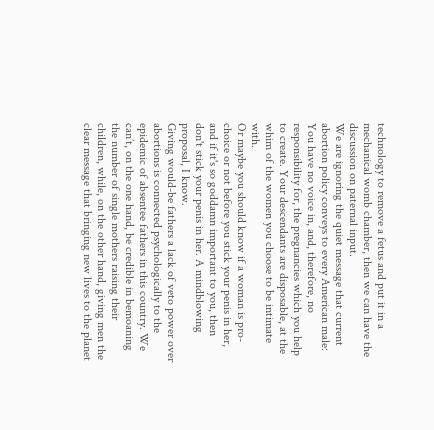technology to remove a fetus and put it in a mechanical womb chamber, then we can have the discussion on paternal input.
We are ignoring the quiet message that current abortion policy conveys to every American male: You have no voice in, and, therefore, no responsibility for, the pregnancies which you help to create. Your descendants are disposable, at the whim of the women you choose to be intimate with.
Or maybe you should know if a woman is pro-choice or not before you stick your penis in her, and if it's so goddamn important to you, then don't stick your penis in her. A mindblowing proposal, I know.
Giving would-be fathers a lack of veto power over abortions is connected psychologically to the epidemic of absentee fathers in this country. We can’t, on the one hand, be credible in bemoaning the number of single mothers raising their children, while, on the other hand, giving men the clear message that bringing new lives to the planet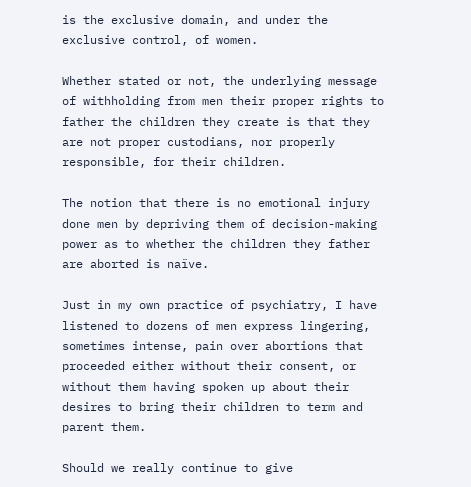is the exclusive domain, and under the exclusive control, of women.

Whether stated or not, the underlying message of withholding from men their proper rights to father the children they create is that they are not proper custodians, nor properly responsible, for their children.

The notion that there is no emotional injury done men by depriving them of decision-making power as to whether the children they father are aborted is naïve.

Just in my own practice of psychiatry, I have listened to dozens of men express lingering, sometimes intense, pain over abortions that proceeded either without their consent, or without them having spoken up about their desires to bring their children to term and parent them.

Should we really continue to give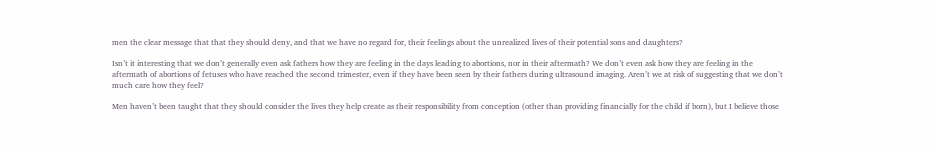men the clear message that that they should deny, and that we have no regard for, their feelings about the unrealized lives of their potential sons and daughters?

Isn’t it interesting that we don’t generally even ask fathers how they are feeling in the days leading to abortions, nor in their aftermath? We don’t even ask how they are feeling in the aftermath of abortions of fetuses who have reached the second trimester, even if they have been seen by their fathers during ultrasound imaging. Aren’t we at risk of suggesting that we don’t much care how they feel?

Men haven’t been taught that they should consider the lives they help create as their responsibility from conception (other than providing financially for the child if born), but I believe those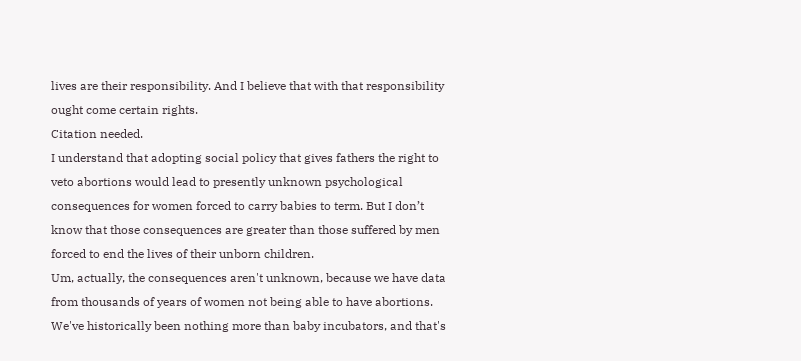lives are their responsibility. And I believe that with that responsibility ought come certain rights.
Citation needed.
I understand that adopting social policy that gives fathers the right to veto abortions would lead to presently unknown psychological consequences for women forced to carry babies to term. But I don’t know that those consequences are greater than those suffered by men forced to end the lives of their unborn children.
Um, actually, the consequences aren't unknown, because we have data from thousands of years of women not being able to have abortions. We've historically been nothing more than baby incubators, and that's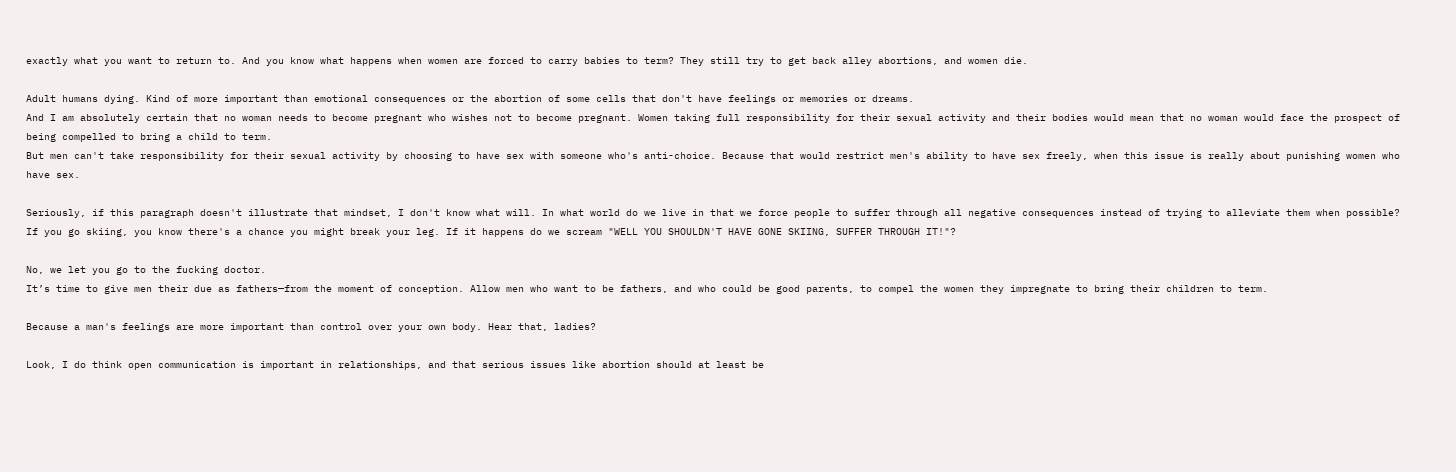exactly what you want to return to. And you know what happens when women are forced to carry babies to term? They still try to get back alley abortions, and women die.

Adult humans dying. Kind of more important than emotional consequences or the abortion of some cells that don't have feelings or memories or dreams.
And I am absolutely certain that no woman needs to become pregnant who wishes not to become pregnant. Women taking full responsibility for their sexual activity and their bodies would mean that no woman would face the prospect of being compelled to bring a child to term.
But men can't take responsibility for their sexual activity by choosing to have sex with someone who's anti-choice. Because that would restrict men's ability to have sex freely, when this issue is really about punishing women who have sex.

Seriously, if this paragraph doesn't illustrate that mindset, I don't know what will. In what world do we live in that we force people to suffer through all negative consequences instead of trying to alleviate them when possible? If you go skiing, you know there's a chance you might break your leg. If it happens do we scream "WELL YOU SHOULDN'T HAVE GONE SKIING, SUFFER THROUGH IT!"?

No, we let you go to the fucking doctor.
It’s time to give men their due as fathers—from the moment of conception. Allow men who want to be fathers, and who could be good parents, to compel the women they impregnate to bring their children to term.

Because a man's feelings are more important than control over your own body. Hear that, ladies?

Look, I do think open communication is important in relationships, and that serious issues like abortion should at least be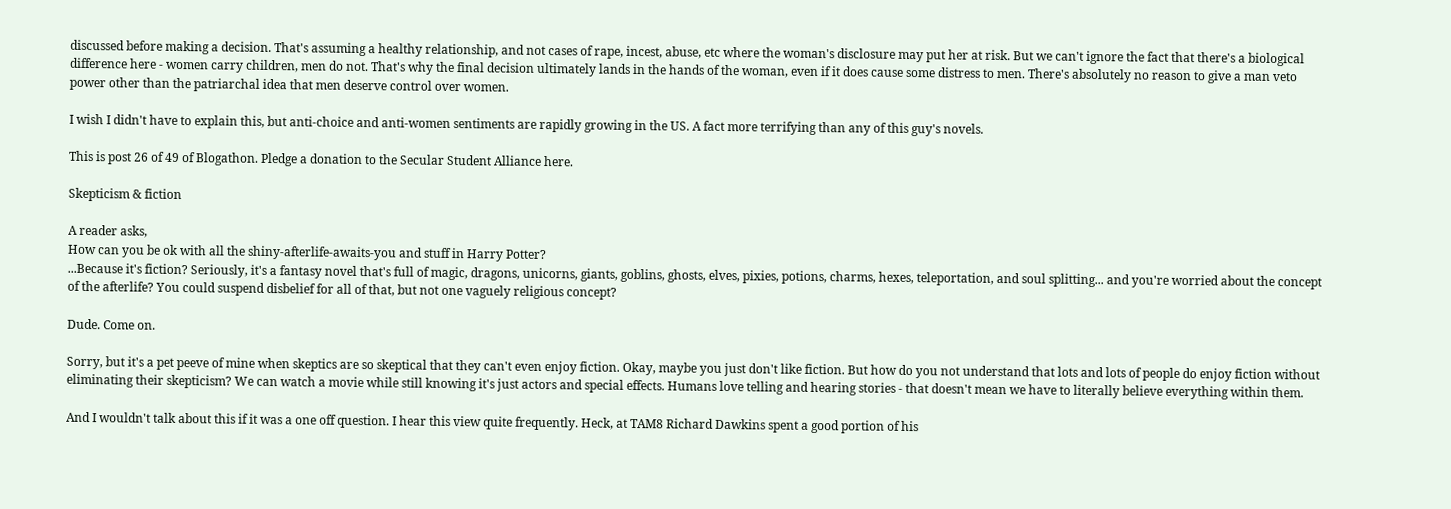discussed before making a decision. That's assuming a healthy relationship, and not cases of rape, incest, abuse, etc where the woman's disclosure may put her at risk. But we can't ignore the fact that there's a biological difference here - women carry children, men do not. That's why the final decision ultimately lands in the hands of the woman, even if it does cause some distress to men. There's absolutely no reason to give a man veto power other than the patriarchal idea that men deserve control over women.

I wish I didn't have to explain this, but anti-choice and anti-women sentiments are rapidly growing in the US. A fact more terrifying than any of this guy's novels.

This is post 26 of 49 of Blogathon. Pledge a donation to the Secular Student Alliance here.

Skepticism & fiction

A reader asks,
How can you be ok with all the shiny-afterlife-awaits-you and stuff in Harry Potter?
...Because it's fiction? Seriously, it's a fantasy novel that's full of magic, dragons, unicorns, giants, goblins, ghosts, elves, pixies, potions, charms, hexes, teleportation, and soul splitting... and you're worried about the concept of the afterlife? You could suspend disbelief for all of that, but not one vaguely religious concept?

Dude. Come on.

Sorry, but it's a pet peeve of mine when skeptics are so skeptical that they can't even enjoy fiction. Okay, maybe you just don't like fiction. But how do you not understand that lots and lots of people do enjoy fiction without eliminating their skepticism? We can watch a movie while still knowing it's just actors and special effects. Humans love telling and hearing stories - that doesn't mean we have to literally believe everything within them.

And I wouldn't talk about this if it was a one off question. I hear this view quite frequently. Heck, at TAM8 Richard Dawkins spent a good portion of his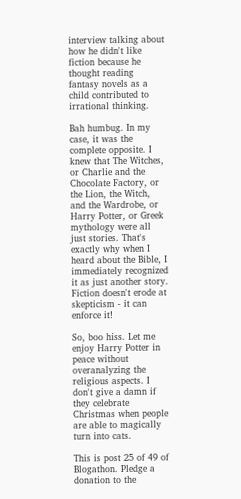interview talking about how he didn't like fiction because he thought reading fantasy novels as a child contributed to irrational thinking.

Bah humbug. In my case, it was the complete opposite. I knew that The Witches, or Charlie and the Chocolate Factory, or the Lion, the Witch, and the Wardrobe, or Harry Potter, or Greek mythology were all just stories. That's exactly why when I heard about the Bible, I immediately recognized it as just another story. Fiction doesn't erode at skepticism - it can enforce it!

So, boo hiss. Let me enjoy Harry Potter in peace without overanalyzing the religious aspects. I don't give a damn if they celebrate Christmas when people are able to magically turn into cats.

This is post 25 of 49 of Blogathon. Pledge a donation to the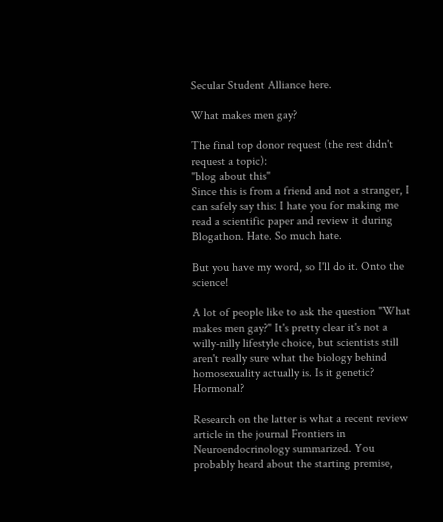Secular Student Alliance here.

What makes men gay?

The final top donor request (the rest didn't request a topic):
"blog about this"
Since this is from a friend and not a stranger, I can safely say this: I hate you for making me read a scientific paper and review it during Blogathon. Hate. So much hate.

But you have my word, so I'll do it. Onto the science!

A lot of people like to ask the question "What makes men gay?" It's pretty clear it's not a willy-nilly lifestyle choice, but scientists still aren't really sure what the biology behind homosexuality actually is. Is it genetic? Hormonal?

Research on the latter is what a recent review article in the journal Frontiers in Neuroendocrinology summarized. You probably heard about the starting premise,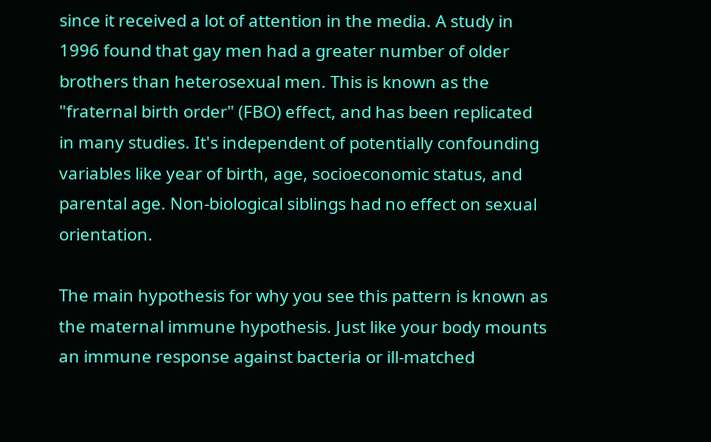since it received a lot of attention in the media. A study in 1996 found that gay men had a greater number of older brothers than heterosexual men. This is known as the "fraternal birth order" (FBO) effect, and has been replicated in many studies. It's independent of potentially confounding variables like year of birth, age, socioeconomic status, and parental age. Non-biological siblings had no effect on sexual orientation.

The main hypothesis for why you see this pattern is known as the maternal immune hypothesis. Just like your body mounts an immune response against bacteria or ill-matched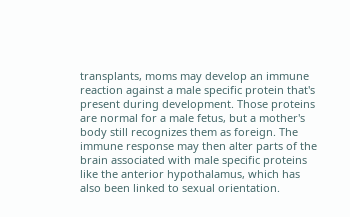transplants, moms may develop an immune reaction against a male specific protein that's present during development. Those proteins are normal for a male fetus, but a mother's body still recognizes them as foreign. The immune response may then alter parts of the brain associated with male specific proteins like the anterior hypothalamus, which has also been linked to sexual orientation.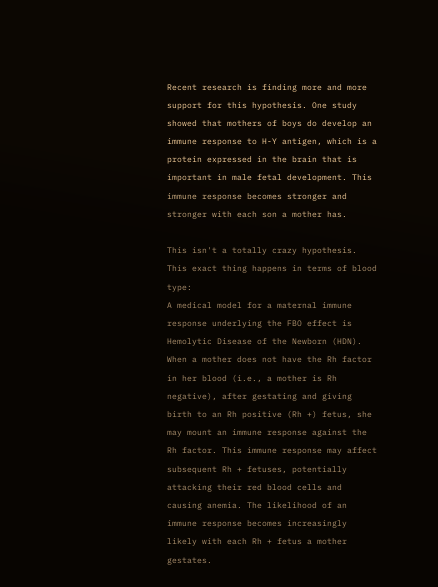Recent research is finding more and more support for this hypothesis. One study showed that mothers of boys do develop an immune response to H-Y antigen, which is a protein expressed in the brain that is important in male fetal development. This immune response becomes stronger and stronger with each son a mother has.

This isn't a totally crazy hypothesis. This exact thing happens in terms of blood type:
A medical model for a maternal immune response underlying the FBO effect is Hemolytic Disease of the Newborn (HDN). When a mother does not have the Rh factor in her blood (i.e., a mother is Rh negative), after gestating and giving birth to an Rh positive (Rh +) fetus, she may mount an immune response against the Rh factor. This immune response may affect subsequent Rh + fetuses, potentially attacking their red blood cells and causing anemia. The likelihood of an immune response becomes increasingly likely with each Rh + fetus a mother gestates.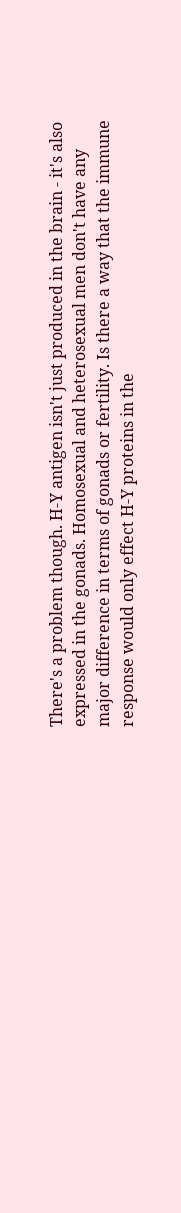There's a problem though. H-Y antigen isn't just produced in the brain - it's also expressed in the gonads. Homosexual and heterosexual men don't have any major difference in terms of gonads or fertility. Is there a way that the immune response would only effect H-Y proteins in the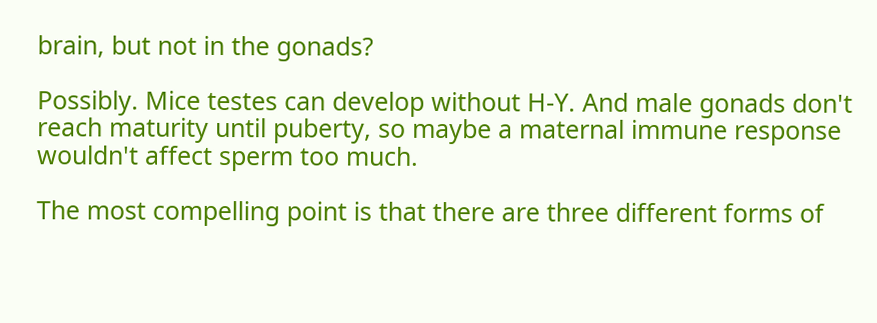brain, but not in the gonads?

Possibly. Mice testes can develop without H-Y. And male gonads don't reach maturity until puberty, so maybe a maternal immune response wouldn't affect sperm too much.

The most compelling point is that there are three different forms of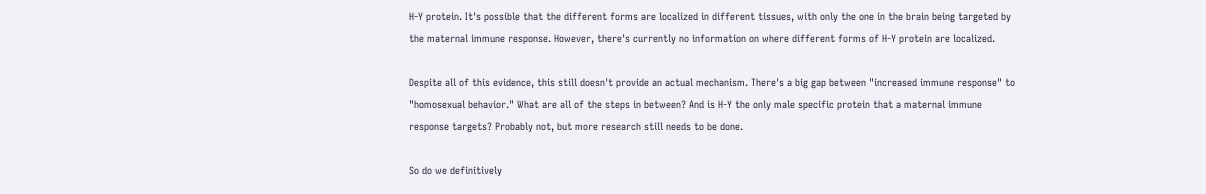H-Y protein. It's possible that the different forms are localized in different tissues, with only the one in the brain being targeted by the maternal immune response. However, there's currently no information on where different forms of H-Y protein are localized.

Despite all of this evidence, this still doesn't provide an actual mechanism. There's a big gap between "increased immune response" to "homosexual behavior." What are all of the steps in between? And is H-Y the only male specific protein that a maternal immune response targets? Probably not, but more research still needs to be done.

So do we definitively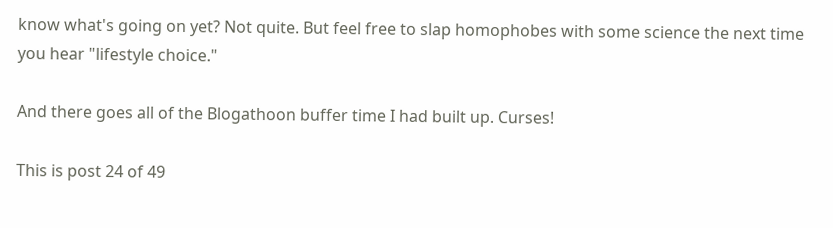know what's going on yet? Not quite. But feel free to slap homophobes with some science the next time you hear "lifestyle choice."

And there goes all of the Blogathoon buffer time I had built up. Curses!

This is post 24 of 49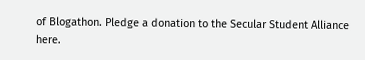of Blogathon. Pledge a donation to the Secular Student Alliance here.